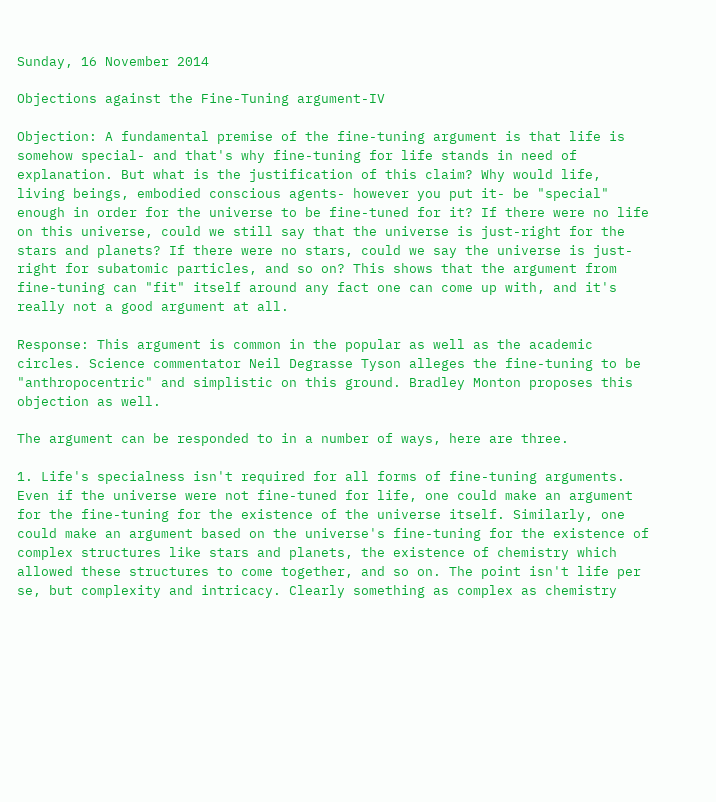Sunday, 16 November 2014

Objections against the Fine-Tuning argument-IV

Objection: A fundamental premise of the fine-tuning argument is that life is somehow special- and that's why fine-tuning for life stands in need of explanation. But what is the justification of this claim? Why would life, living beings, embodied conscious agents- however you put it- be "special" enough in order for the universe to be fine-tuned for it? If there were no life on this universe, could we still say that the universe is just-right for the stars and planets? If there were no stars, could we say the universe is just-right for subatomic particles, and so on? This shows that the argument from fine-tuning can "fit" itself around any fact one can come up with, and it's really not a good argument at all.

Response: This argument is common in the popular as well as the academic circles. Science commentator Neil Degrasse Tyson alleges the fine-tuning to be "anthropocentric" and simplistic on this ground. Bradley Monton proposes this objection as well.

The argument can be responded to in a number of ways, here are three.

1. Life's specialness isn't required for all forms of fine-tuning arguments. Even if the universe were not fine-tuned for life, one could make an argument for the fine-tuning for the existence of the universe itself. Similarly, one could make an argument based on the universe's fine-tuning for the existence of complex structures like stars and planets, the existence of chemistry which allowed these structures to come together, and so on. The point isn't life per se, but complexity and intricacy. Clearly something as complex as chemistry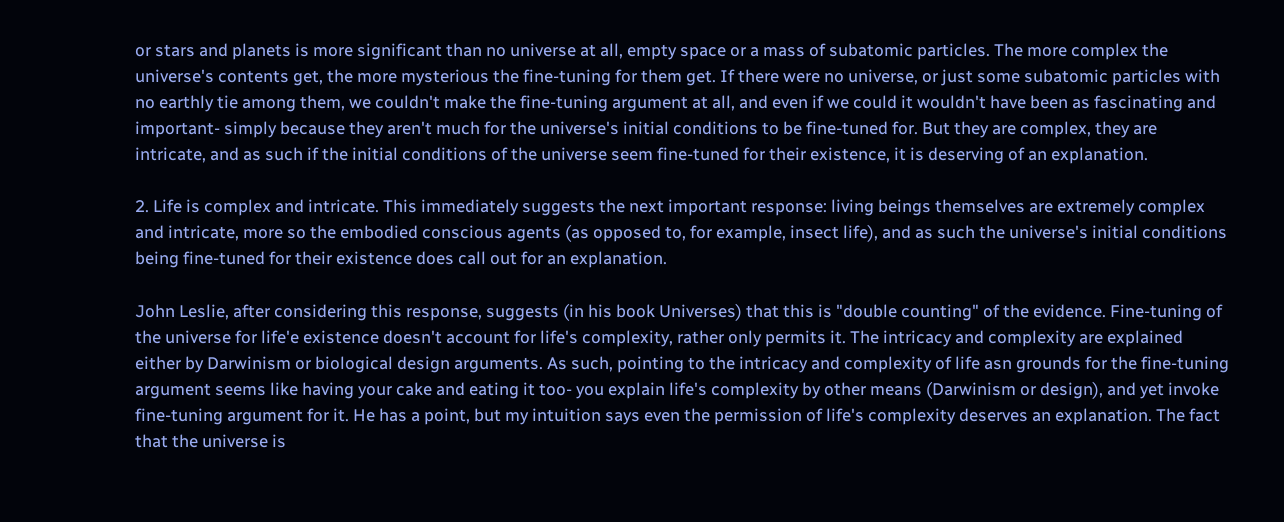or stars and planets is more significant than no universe at all, empty space or a mass of subatomic particles. The more complex the universe's contents get, the more mysterious the fine-tuning for them get. If there were no universe, or just some subatomic particles with no earthly tie among them, we couldn't make the fine-tuning argument at all, and even if we could it wouldn't have been as fascinating and important- simply because they aren't much for the universe's initial conditions to be fine-tuned for. But they are complex, they are intricate, and as such if the initial conditions of the universe seem fine-tuned for their existence, it is deserving of an explanation.

2. Life is complex and intricate. This immediately suggests the next important response: living beings themselves are extremely complex and intricate, more so the embodied conscious agents (as opposed to, for example, insect life), and as such the universe's initial conditions being fine-tuned for their existence does call out for an explanation.

John Leslie, after considering this response, suggests (in his book Universes) that this is "double counting" of the evidence. Fine-tuning of the universe for life'e existence doesn't account for life's complexity, rather only permits it. The intricacy and complexity are explained either by Darwinism or biological design arguments. As such, pointing to the intricacy and complexity of life asn grounds for the fine-tuning argument seems like having your cake and eating it too- you explain life's complexity by other means (Darwinism or design), and yet invoke fine-tuning argument for it. He has a point, but my intuition says even the permission of life's complexity deserves an explanation. The fact that the universe is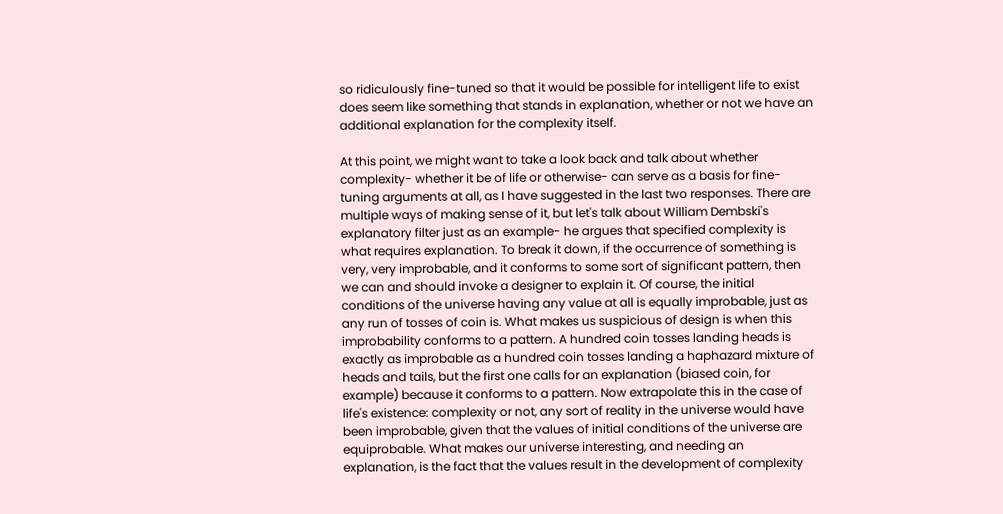so ridiculously fine-tuned so that it would be possible for intelligent life to exist does seem like something that stands in explanation, whether or not we have an additional explanation for the complexity itself.

At this point, we might want to take a look back and talk about whether complexity- whether it be of life or otherwise- can serve as a basis for fine-tuning arguments at all, as I have suggested in the last two responses. There are multiple ways of making sense of it, but let's talk about William Dembski's explanatory filter just as an example- he argues that specified complexity is what requires explanation. To break it down, if the occurrence of something is very, very improbable, and it conforms to some sort of significant pattern, then we can and should invoke a designer to explain it. Of course, the initial conditions of the universe having any value at all is equally improbable, just as any run of tosses of coin is. What makes us suspicious of design is when this improbability conforms to a pattern. A hundred coin tosses landing heads is exactly as improbable as a hundred coin tosses landing a haphazard mixture of heads and tails, but the first one calls for an explanation (biased coin, for example) because it conforms to a pattern. Now extrapolate this in the case of life's existence: complexity or not, any sort of reality in the universe would have been improbable, given that the values of initial conditions of the universe are equiprobable. What makes our universe interesting, and needing an explanation, is the fact that the values result in the development of complexity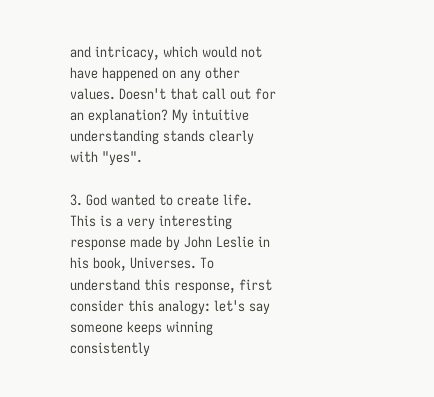and intricacy, which would not have happened on any other values. Doesn't that call out for an explanation? My intuitive understanding stands clearly with "yes".

3. God wanted to create life. This is a very interesting response made by John Leslie in his book, Universes. To understand this response, first consider this analogy: let's say someone keeps winning consistently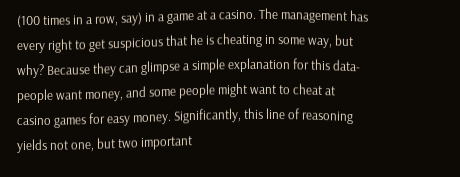(100 times in a row, say) in a game at a casino. The management has every right to get suspicious that he is cheating in some way, but why? Because they can glimpse a simple explanation for this data- people want money, and some people might want to cheat at casino games for easy money. Significantly, this line of reasoning yields not one, but two important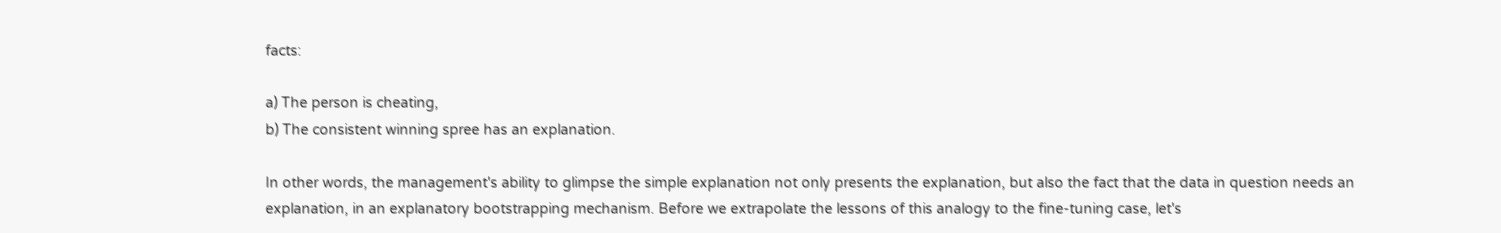facts:

a) The person is cheating,
b) The consistent winning spree has an explanation.

In other words, the management's ability to glimpse the simple explanation not only presents the explanation, but also the fact that the data in question needs an explanation, in an explanatory bootstrapping mechanism. Before we extrapolate the lessons of this analogy to the fine-tuning case, let's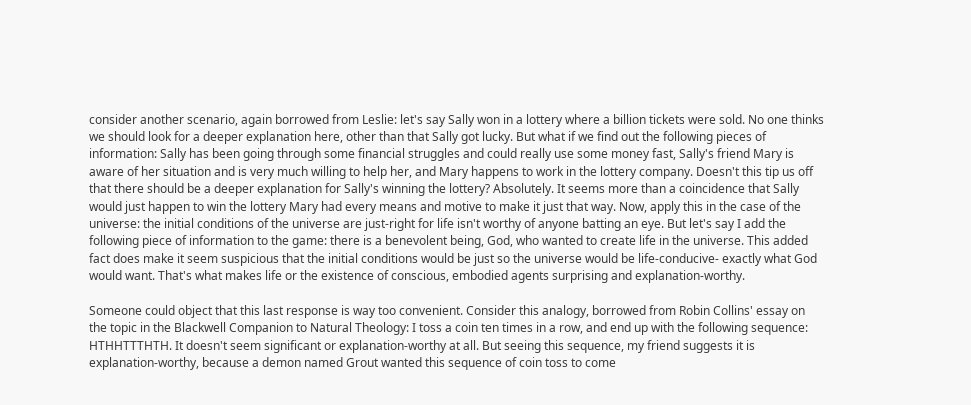consider another scenario, again borrowed from Leslie: let's say Sally won in a lottery where a billion tickets were sold. No one thinks we should look for a deeper explanation here, other than that Sally got lucky. But what if we find out the following pieces of information: Sally has been going through some financial struggles and could really use some money fast, Sally's friend Mary is aware of her situation and is very much willing to help her, and Mary happens to work in the lottery company. Doesn't this tip us off that there should be a deeper explanation for Sally's winning the lottery? Absolutely. It seems more than a coincidence that Sally would just happen to win the lottery Mary had every means and motive to make it just that way. Now, apply this in the case of the universe: the initial conditions of the universe are just-right for life isn't worthy of anyone batting an eye. But let's say I add the following piece of information to the game: there is a benevolent being, God, who wanted to create life in the universe. This added fact does make it seem suspicious that the initial conditions would be just so the universe would be life-conducive- exactly what God would want. That's what makes life or the existence of conscious, embodied agents surprising and explanation-worthy.

Someone could object that this last response is way too convenient. Consider this analogy, borrowed from Robin Collins' essay on the topic in the Blackwell Companion to Natural Theology: I toss a coin ten times in a row, and end up with the following sequence: HTHHTTTHTH. It doesn't seem significant or explanation-worthy at all. But seeing this sequence, my friend suggests it is explanation-worthy, because a demon named Grout wanted this sequence of coin toss to come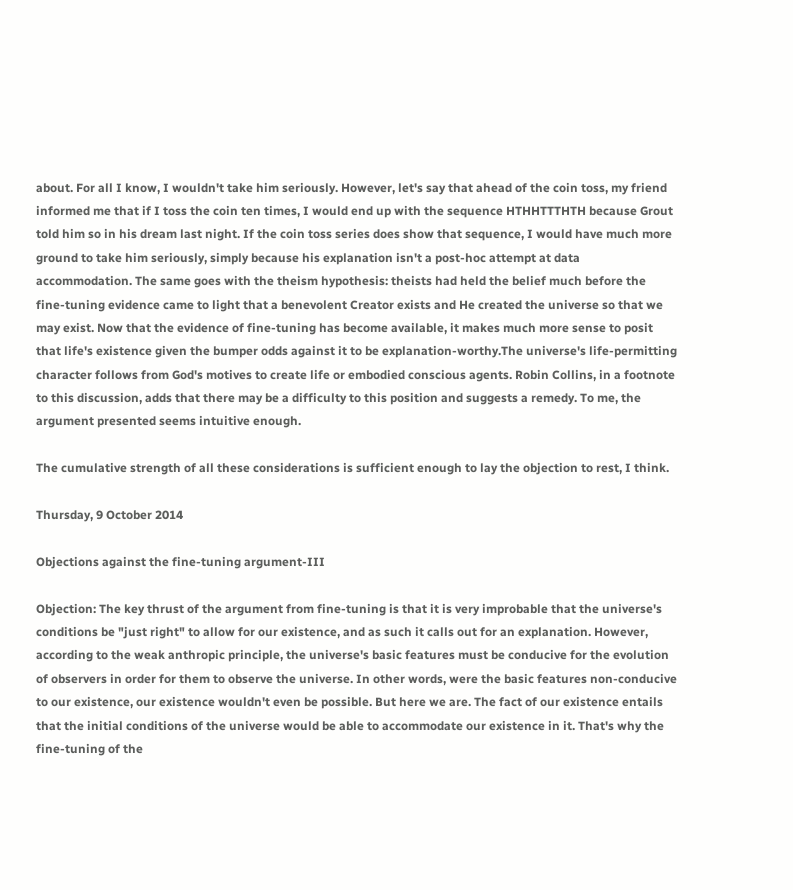about. For all I know, I wouldn't take him seriously. However, let's say that ahead of the coin toss, my friend informed me that if I toss the coin ten times, I would end up with the sequence HTHHTTTHTH because Grout told him so in his dream last night. If the coin toss series does show that sequence, I would have much more ground to take him seriously, simply because his explanation isn't a post-hoc attempt at data accommodation. The same goes with the theism hypothesis: theists had held the belief much before the fine-tuning evidence came to light that a benevolent Creator exists and He created the universe so that we may exist. Now that the evidence of fine-tuning has become available, it makes much more sense to posit that life's existence given the bumper odds against it to be explanation-worthy.The universe's life-permitting character follows from God's motives to create life or embodied conscious agents. Robin Collins, in a footnote to this discussion, adds that there may be a difficulty to this position and suggests a remedy. To me, the argument presented seems intuitive enough.

The cumulative strength of all these considerations is sufficient enough to lay the objection to rest, I think.

Thursday, 9 October 2014

Objections against the fine-tuning argument-III

Objection: The key thrust of the argument from fine-tuning is that it is very improbable that the universe's conditions be "just right" to allow for our existence, and as such it calls out for an explanation. However, according to the weak anthropic principle, the universe's basic features must be conducive for the evolution of observers in order for them to observe the universe. In other words, were the basic features non-conducive to our existence, our existence wouldn't even be possible. But here we are. The fact of our existence entails that the initial conditions of the universe would be able to accommodate our existence in it. That's why the fine-tuning of the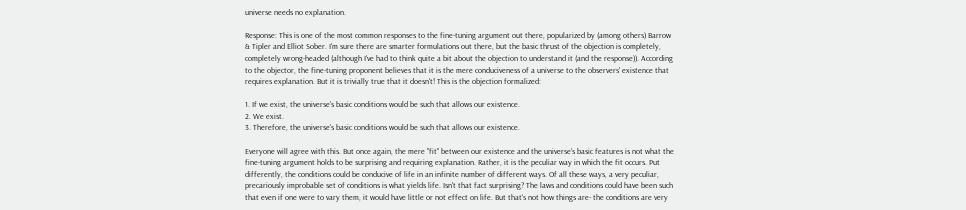universe needs no explanation.

Response: This is one of the most common responses to the fine-tuning argument out there, popularized by (among others) Barrow & Tipler and Elliot Sober. I'm sure there are smarter formulations out there, but the basic thrust of the objection is completely, completely wrong-headed (although I've had to think quite a bit about the objection to understand it (and the response)). According to the objector, the fine-tuning proponent believes that it is the mere conduciveness of a universe to the observers' existence that requires explanation. But it is trivially true that it doesn't! This is the objection formalized:

1. If we exist, the universe's basic conditions would be such that allows our existence.
2. We exist.
3. Therefore, the universe's basic conditions would be such that allows our existence.

Everyone will agree with this. But once again, the mere "fit" between our existence and the universe's basic features is not what the fine-tuning argument holds to be surprising and requiring explanation. Rather, it is the peculiar way in which the fit occurs. Put differently, the conditions could be conducive of life in an infinite number of different ways. Of all these ways, a very peculiar, precariously improbable set of conditions is what yields life. Isn't that fact surprising? The laws and conditions could have been such that even if one were to vary them, it would have little or not effect on life. But that's not how things are- the conditions are very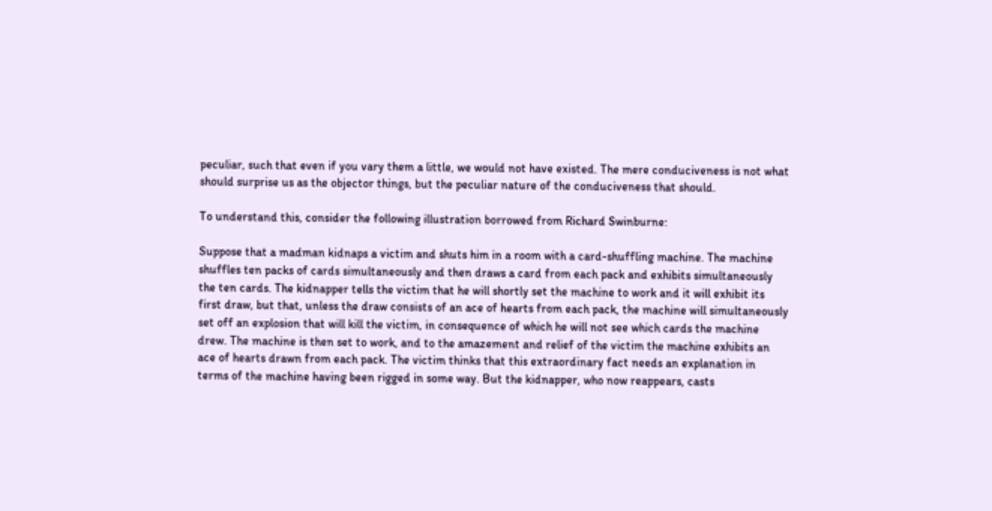peculiar, such that even if you vary them a little, we would not have existed. The mere conduciveness is not what should surprise us as the objector things, but the peculiar nature of the conduciveness that should.

To understand this, consider the following illustration borrowed from Richard Swinburne:

Suppose that a madman kidnaps a victim and shuts him in a room with a card-shuffling machine. The machine shuffles ten packs of cards simultaneously and then draws a card from each pack and exhibits simultaneously the ten cards. The kidnapper tells the victim that he will shortly set the machine to work and it will exhibit its first draw, but that, unless the draw consists of an ace of hearts from each pack, the machine will simultaneously set off an explosion that will kill the victim, in consequence of which he will not see which cards the machine drew. The machine is then set to work, and to the amazement and relief of the victim the machine exhibits an ace of hearts drawn from each pack. The victim thinks that this extraordinary fact needs an explanation in terms of the machine having been rigged in some way. But the kidnapper, who now reappears, casts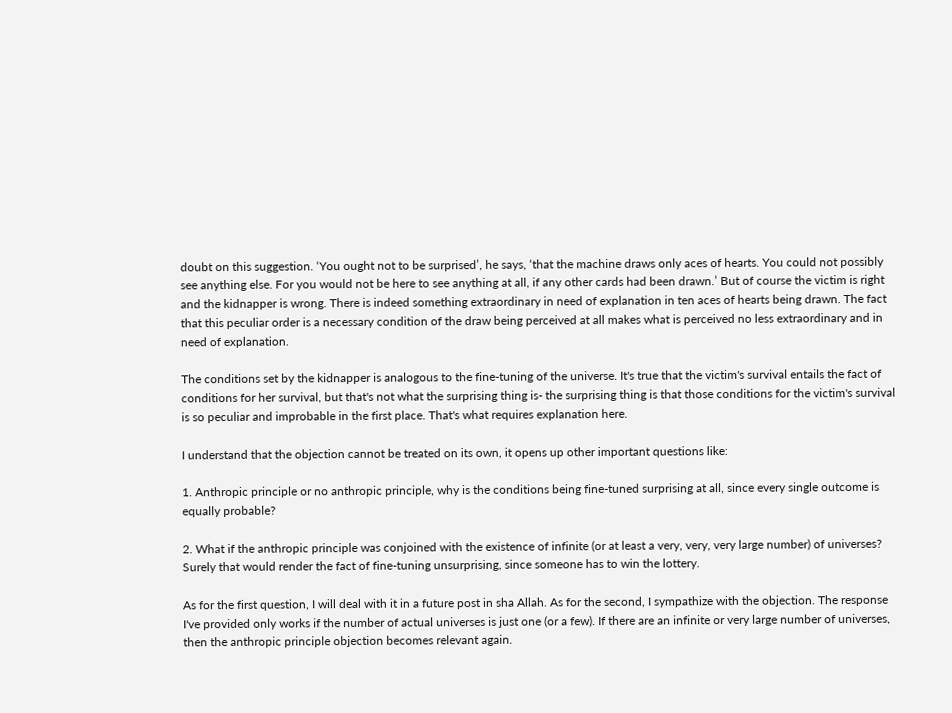doubt on this suggestion. ‘You ought not to be surprised’, he says, ‘that the machine draws only aces of hearts. You could not possibly see anything else. For you would not be here to see anything at all, if any other cards had been drawn.’ But of course the victim is right and the kidnapper is wrong. There is indeed something extraordinary in need of explanation in ten aces of hearts being drawn. The fact that this peculiar order is a necessary condition of the draw being perceived at all makes what is perceived no less extraordinary and in need of explanation.

The conditions set by the kidnapper is analogous to the fine-tuning of the universe. It's true that the victim's survival entails the fact of conditions for her survival, but that's not what the surprising thing is- the surprising thing is that those conditions for the victim's survival is so peculiar and improbable in the first place. That's what requires explanation here.

I understand that the objection cannot be treated on its own, it opens up other important questions like:

1. Anthropic principle or no anthropic principle, why is the conditions being fine-tuned surprising at all, since every single outcome is equally probable?

2. What if the anthropic principle was conjoined with the existence of infinite (or at least a very, very, very large number) of universes? Surely that would render the fact of fine-tuning unsurprising, since someone has to win the lottery.

As for the first question, I will deal with it in a future post in sha Allah. As for the second, I sympathize with the objection. The response I've provided only works if the number of actual universes is just one (or a few). If there are an infinite or very large number of universes, then the anthropic principle objection becomes relevant again.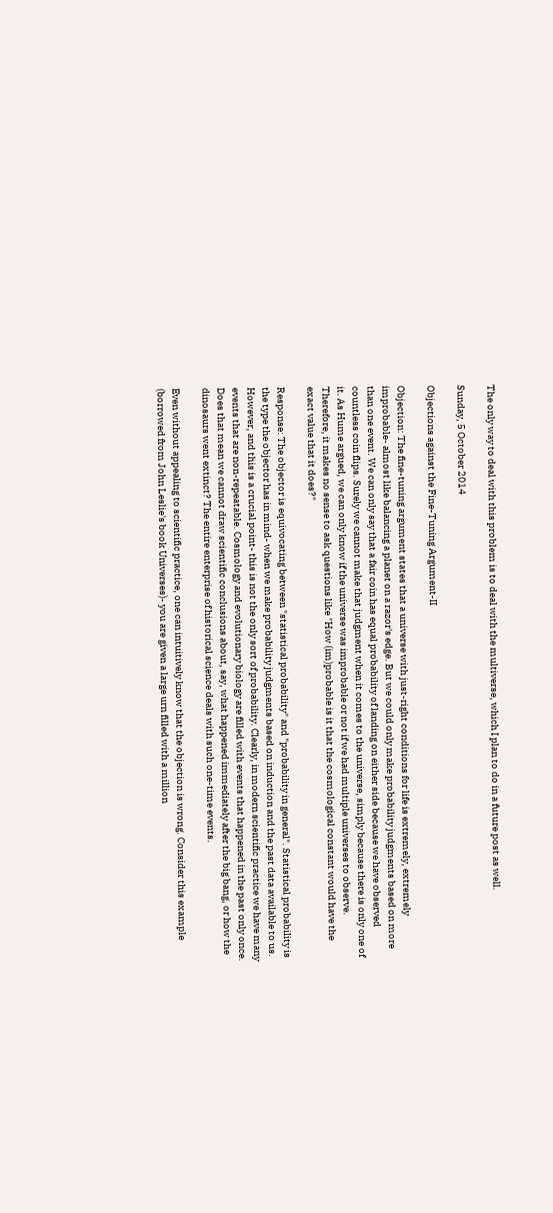The only way to deal with this problem is to deal with the multiverse, which I plan to do in a future post as well.

Sunday, 5 October 2014

Objections against the Fine-Tuning Argument-II

Objection: The fine-tuning argument states that a universe with just-right conditions for life is extremely, extremely improbable- almost like balancing a planet on a razor's edge. But we could only make probability judgments based on more than one event. We can only say that a fair coin has equal probability of landing on either side because we have observed countless coin flips. Surely we cannot make that judgment when it comes to the universe, simply because there is only one of it. As Hume argued, we can only know if the universe was improbable or not if we had multiple universes to observe. Therefore, it makes no sense to ask questions like "How (im)probable is it that the cosmological constant would have the exact value that it does?"

Response: The objector is equivocating between "statistical probability" and "probability in general". Statistical probability is the type the objector has in mind- when we make probability judgments based on induction and the past data available to us. However, and this is a crucial point- this is not the only sort of probability. Clearly, in modern scientific practice we have many events that are non-repeatable. Cosmology and evolutionary biology are filled with events that happened in the past only once. Does that mean we cannot draw scientific conclusions about, say, what happened immediately after the big bang, or how the dinosaurs went extinct? The entire enterprise of historical science deals with such one-time events.

Even without appealing to scientific practice, one can intuitively know that the objection is wrong. Consider this example (borrowed from John Leslie's book Universes)- you are given a large urn filled with a million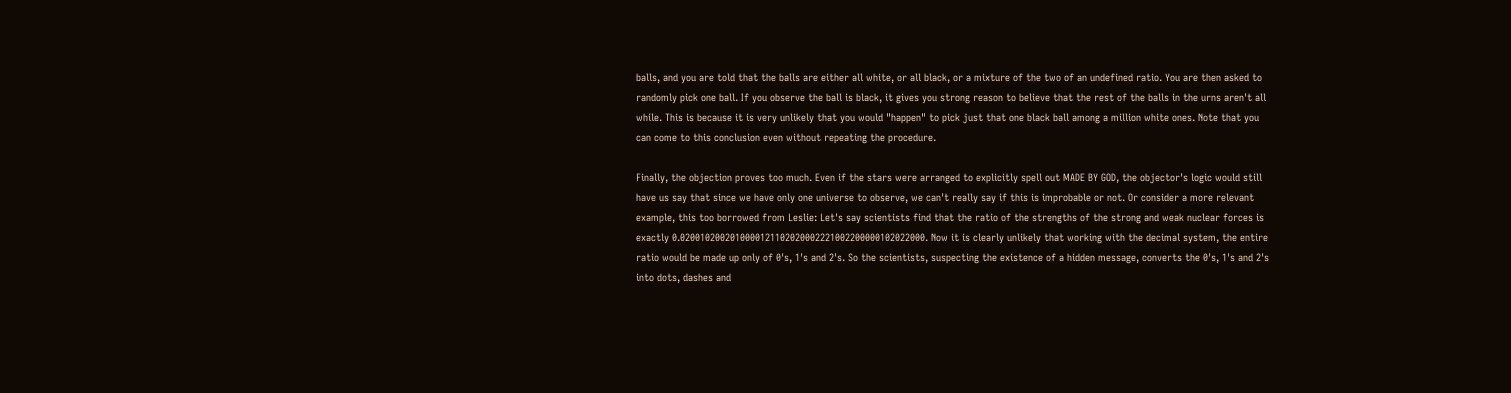balls, and you are told that the balls are either all white, or all black, or a mixture of the two of an undefined ratio. You are then asked to randomly pick one ball. If you observe the ball is black, it gives you strong reason to believe that the rest of the balls in the urns aren't all while. This is because it is very unlikely that you would "happen" to pick just that one black ball among a million white ones. Note that you can come to this conclusion even without repeating the procedure.

Finally, the objection proves too much. Even if the stars were arranged to explicitly spell out MADE BY GOD, the objector's logic would still have us say that since we have only one universe to observe, we can't really say if this is improbable or not. Or consider a more relevant example, this too borrowed from Leslie: Let's say scientists find that the ratio of the strengths of the strong and weak nuclear forces is exactly 0.0200102002010000121102020002221002200000102022000. Now it is clearly unlikely that working with the decimal system, the entire ratio would be made up only of 0's, 1's and 2's. So the scientists, suspecting the existence of a hidden message, converts the 0's, 1's and 2's into dots, dashes and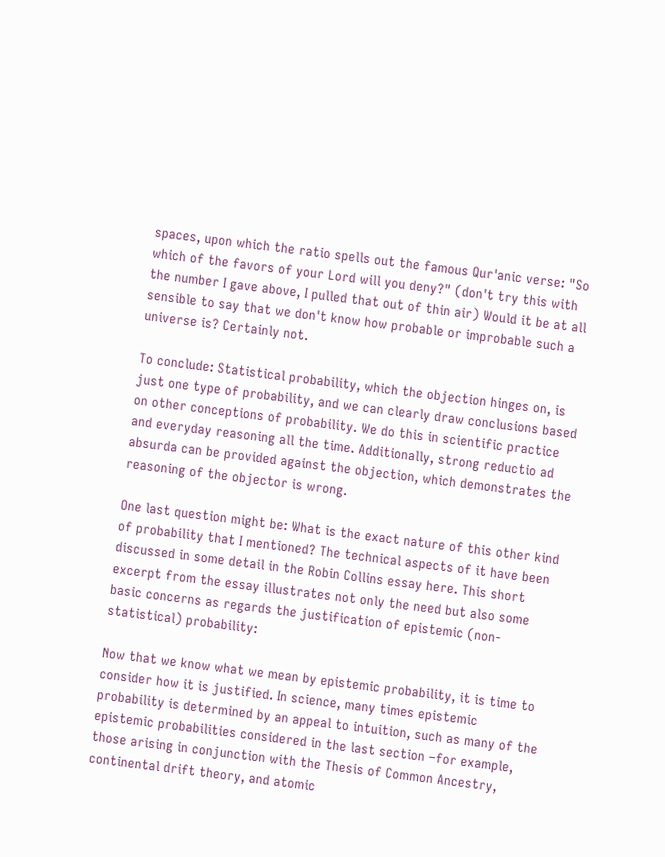spaces, upon which the ratio spells out the famous Qur'anic verse: "So which of the favors of your Lord will you deny?" (don't try this with the number I gave above, I pulled that out of thin air) Would it be at all sensible to say that we don't know how probable or improbable such a universe is? Certainly not.

To conclude: Statistical probability, which the objection hinges on, is just one type of probability, and we can clearly draw conclusions based on other conceptions of probability. We do this in scientific practice and everyday reasoning all the time. Additionally, strong reductio ad absurda can be provided against the objection, which demonstrates the reasoning of the objector is wrong.

One last question might be: What is the exact nature of this other kind of probability that I mentioned? The technical aspects of it have been discussed in some detail in the Robin Collins essay here. This short excerpt from the essay illustrates not only the need but also some basic concerns as regards the justification of epistemic (non-statistical) probability:

Now that we know what we mean by epistemic probability, it is time to consider how it is justified. In science, many times epistemic probability is determined by an appeal to intuition, such as many of the epistemic probabilities considered in the last section –for example, those arising in conjunction with the Thesis of Common Ancestry, continental drift theory, and atomic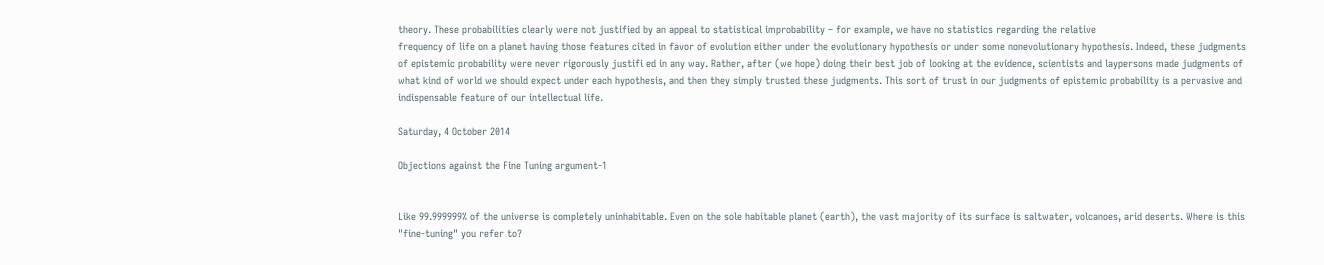theory. These probabilities clearly were not justified by an appeal to statistical improbability – for example, we have no statistics regarding the relative
frequency of life on a planet having those features cited in favor of evolution either under the evolutionary hypothesis or under some nonevolutionary hypothesis. Indeed, these judgments of epistemic probability were never rigorously justifi ed in any way. Rather, after (we hope) doing their best job of looking at the evidence, scientists and laypersons made judgments of what kind of world we should expect under each hypothesis, and then they simply trusted these judgments. This sort of trust in our judgments of epistemic probability is a pervasive and indispensable feature of our intellectual life.

Saturday, 4 October 2014

Objections against the Fine Tuning argument-1


Like 99.999999% of the universe is completely uninhabitable. Even on the sole habitable planet (earth), the vast majority of its surface is saltwater, volcanoes, arid deserts. Where is this "fine-tuning" you refer to?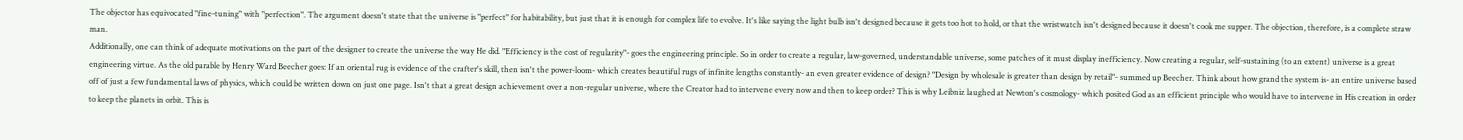The objector has equivocated "fine-tuning" with "perfection". The argument doesn't state that the universe is "perfect" for habitability, but just that it is enough for complex life to evolve. It's like saying the light bulb isn't designed because it gets too hot to hold, or that the wristwatch isn't designed because it doesn't cook me supper. The objection, therefore, is a complete straw man.
Additionally, one can think of adequate motivations on the part of the designer to create the universe the way He did. "Efficiency is the cost of regularity"- goes the engineering principle. So in order to create a regular, law-governed, understandable universe, some patches of it must display inefficiency. Now creating a regular, self-sustaining (to an extent) universe is a great engineering virtue. As the old parable by Henry Ward Beecher goes: If an oriental rug is evidence of the crafter's skill, then isn't the power-loom- which creates beautiful rugs of infinite lengths constantly- an even greater evidence of design? "Design by wholesale is greater than design by retail"- summed up Beecher. Think about how grand the system is- an entire universe based off of just a few fundamental laws of physics, which could be written down on just one page. Isn't that a great design achievement over a non-regular universe, where the Creator had to intervene every now and then to keep order? This is why Leibniz laughed at Newton's cosmology- which posited God as an efficient principle who would have to intervene in His creation in order to keep the planets in orbit. This is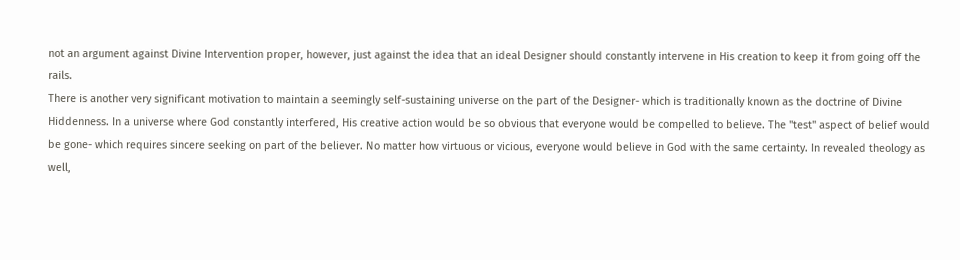not an argument against Divine Intervention proper, however, just against the idea that an ideal Designer should constantly intervene in His creation to keep it from going off the rails.
There is another very significant motivation to maintain a seemingly self-sustaining universe on the part of the Designer- which is traditionally known as the doctrine of Divine Hiddenness. In a universe where God constantly interfered, His creative action would be so obvious that everyone would be compelled to believe. The "test" aspect of belief would be gone- which requires sincere seeking on part of the believer. No matter how virtuous or vicious, everyone would believe in God with the same certainty. In revealed theology as well,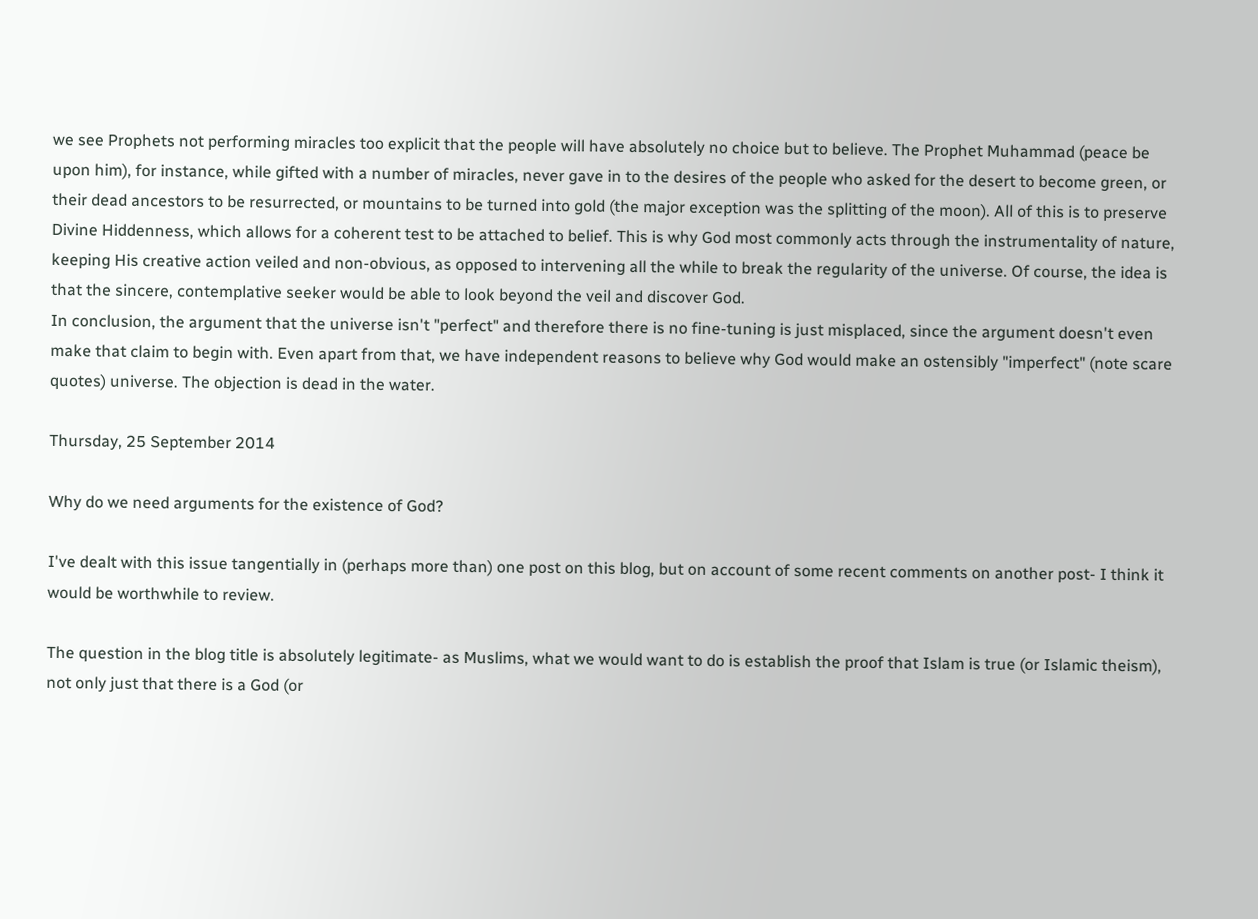we see Prophets not performing miracles too explicit that the people will have absolutely no choice but to believe. The Prophet Muhammad (peace be upon him), for instance, while gifted with a number of miracles, never gave in to the desires of the people who asked for the desert to become green, or their dead ancestors to be resurrected, or mountains to be turned into gold (the major exception was the splitting of the moon). All of this is to preserve Divine Hiddenness, which allows for a coherent test to be attached to belief. This is why God most commonly acts through the instrumentality of nature, keeping His creative action veiled and non-obvious, as opposed to intervening all the while to break the regularity of the universe. Of course, the idea is that the sincere, contemplative seeker would be able to look beyond the veil and discover God.
In conclusion, the argument that the universe isn't "perfect" and therefore there is no fine-tuning is just misplaced, since the argument doesn't even make that claim to begin with. Even apart from that, we have independent reasons to believe why God would make an ostensibly "imperfect" (note scare quotes) universe. The objection is dead in the water.

Thursday, 25 September 2014

Why do we need arguments for the existence of God?

I've dealt with this issue tangentially in (perhaps more than) one post on this blog, but on account of some recent comments on another post- I think it would be worthwhile to review.

The question in the blog title is absolutely legitimate- as Muslims, what we would want to do is establish the proof that Islam is true (or Islamic theism), not only just that there is a God (or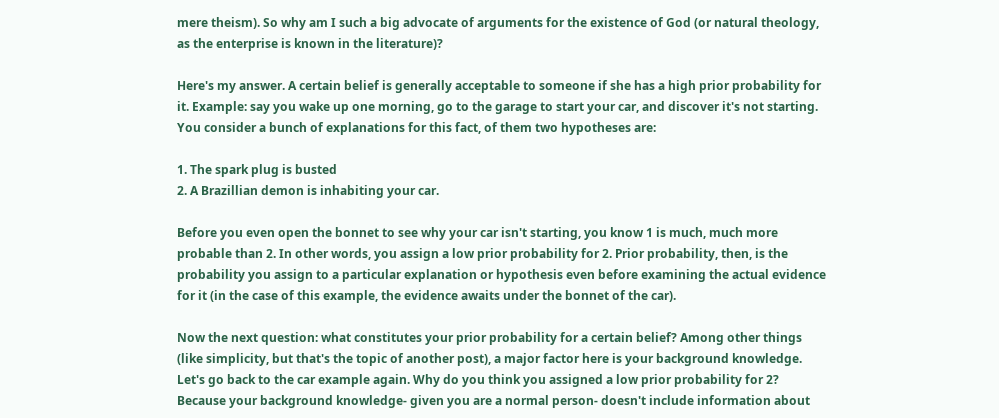mere theism). So why am I such a big advocate of arguments for the existence of God (or natural theology, as the enterprise is known in the literature)?

Here's my answer. A certain belief is generally acceptable to someone if she has a high prior probability for it. Example: say you wake up one morning, go to the garage to start your car, and discover it's not starting. You consider a bunch of explanations for this fact, of them two hypotheses are:

1. The spark plug is busted
2. A Brazillian demon is inhabiting your car.

Before you even open the bonnet to see why your car isn't starting, you know 1 is much, much more probable than 2. In other words, you assign a low prior probability for 2. Prior probability, then, is the probability you assign to a particular explanation or hypothesis even before examining the actual evidence for it (in the case of this example, the evidence awaits under the bonnet of the car).

Now the next question: what constitutes your prior probability for a certain belief? Among other things (like simplicity, but that's the topic of another post), a major factor here is your background knowledge. Let's go back to the car example again. Why do you think you assigned a low prior probability for 2? Because your background knowledge- given you are a normal person- doesn't include information about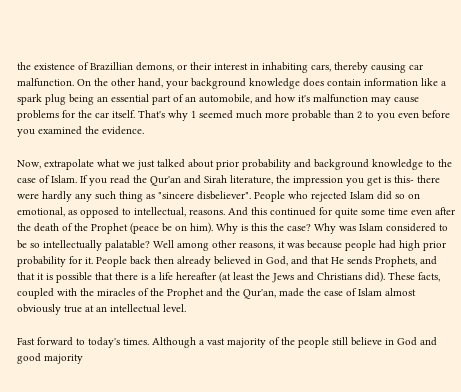the existence of Brazillian demons, or their interest in inhabiting cars, thereby causing car malfunction. On the other hand, your background knowledge does contain information like a spark plug being an essential part of an automobile, and how it's malfunction may cause problems for the car itself. That's why 1 seemed much more probable than 2 to you even before you examined the evidence.

Now, extrapolate what we just talked about prior probability and background knowledge to the case of Islam. If you read the Qur'an and Sirah literature, the impression you get is this- there were hardly any such thing as "sincere disbeliever". People who rejected Islam did so on emotional, as opposed to intellectual, reasons. And this continued for quite some time even after the death of the Prophet (peace be on him). Why is this the case? Why was Islam considered to be so intellectually palatable? Well among other reasons, it was because people had high prior probability for it. People back then already believed in God, and that He sends Prophets, and that it is possible that there is a life hereafter (at least the Jews and Christians did). These facts, coupled with the miracles of the Prophet and the Qur'an, made the case of Islam almost obviously true at an intellectual level.

Fast forward to today's times. Although a vast majority of the people still believe in God and good majority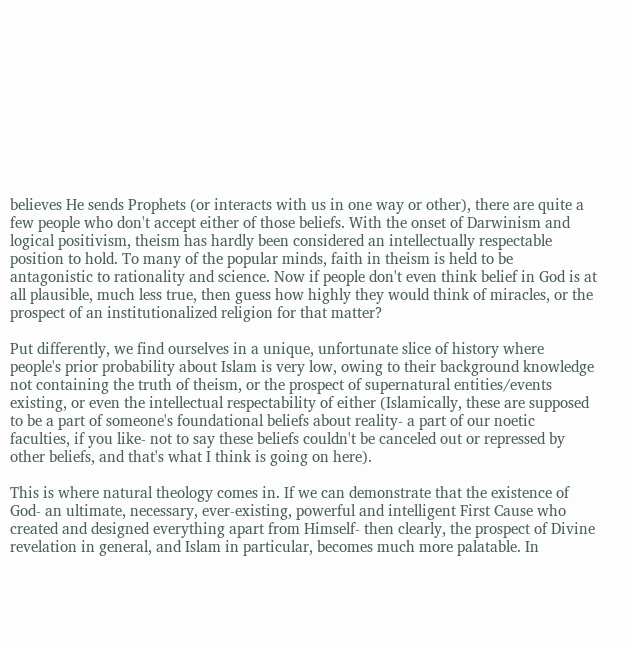believes He sends Prophets (or interacts with us in one way or other), there are quite a few people who don't accept either of those beliefs. With the onset of Darwinism and logical positivism, theism has hardly been considered an intellectually respectable position to hold. To many of the popular minds, faith in theism is held to be antagonistic to rationality and science. Now if people don't even think belief in God is at all plausible, much less true, then guess how highly they would think of miracles, or the prospect of an institutionalized religion for that matter?

Put differently, we find ourselves in a unique, unfortunate slice of history where people's prior probability about Islam is very low, owing to their background knowledge not containing the truth of theism, or the prospect of supernatural entities/events existing, or even the intellectual respectability of either (Islamically, these are supposed to be a part of someone's foundational beliefs about reality- a part of our noetic faculties, if you like- not to say these beliefs couldn't be canceled out or repressed by other beliefs, and that's what I think is going on here).

This is where natural theology comes in. If we can demonstrate that the existence of God- an ultimate, necessary, ever-existing, powerful and intelligent First Cause who created and designed everything apart from Himself- then clearly, the prospect of Divine revelation in general, and Islam in particular, becomes much more palatable. In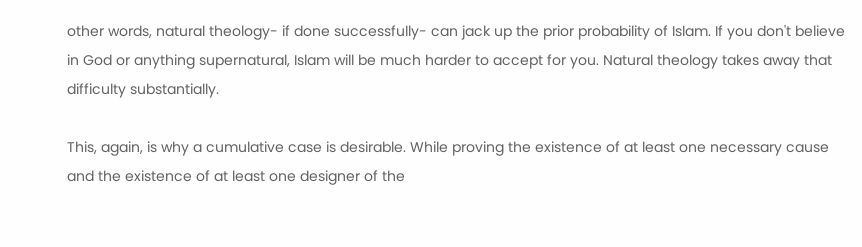other words, natural theology- if done successfully- can jack up the prior probability of Islam. If you don't believe in God or anything supernatural, Islam will be much harder to accept for you. Natural theology takes away that difficulty substantially.

This, again, is why a cumulative case is desirable. While proving the existence of at least one necessary cause and the existence of at least one designer of the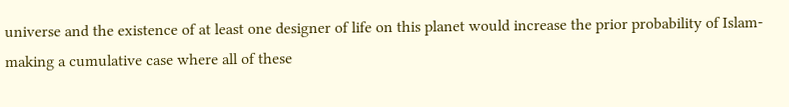universe and the existence of at least one designer of life on this planet would increase the prior probability of Islam- making a cumulative case where all of these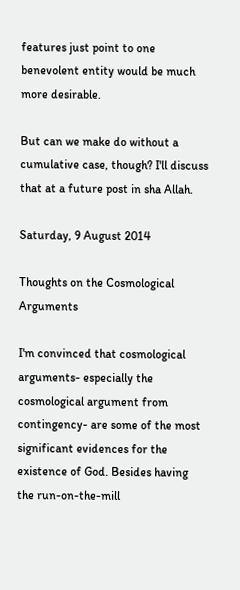features just point to one benevolent entity would be much more desirable.

But can we make do without a cumulative case, though? I'll discuss that at a future post in sha Allah.

Saturday, 9 August 2014

Thoughts on the Cosmological Arguments

I'm convinced that cosmological arguments- especially the cosmological argument from contingency- are some of the most significant evidences for the existence of God. Besides having the run-on-the-mill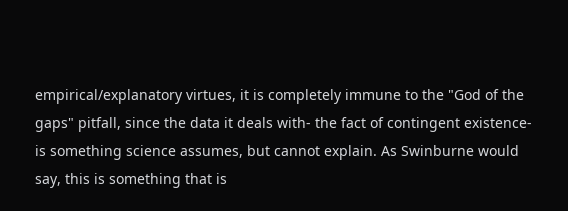empirical/explanatory virtues, it is completely immune to the "God of the gaps" pitfall, since the data it deals with- the fact of contingent existence- is something science assumes, but cannot explain. As Swinburne would say, this is something that is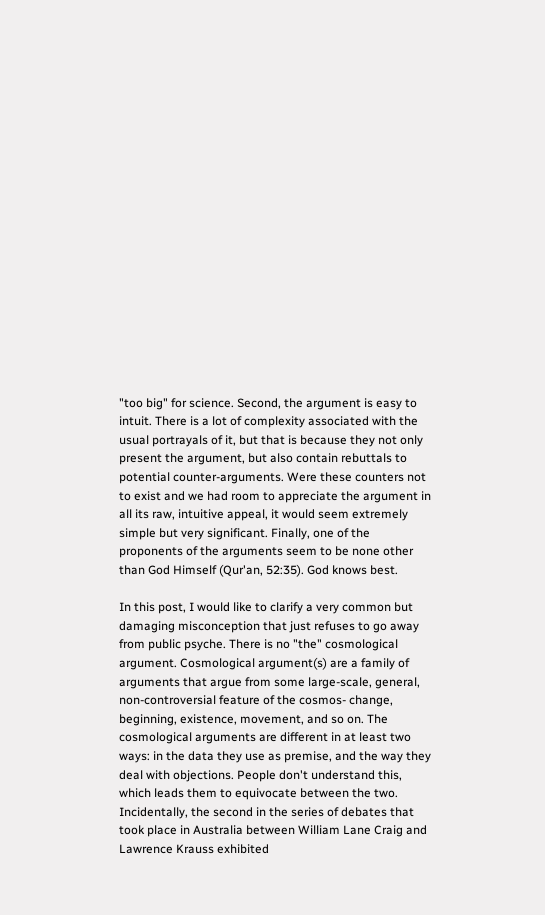"too big" for science. Second, the argument is easy to intuit. There is a lot of complexity associated with the usual portrayals of it, but that is because they not only present the argument, but also contain rebuttals to potential counter-arguments. Were these counters not to exist and we had room to appreciate the argument in all its raw, intuitive appeal, it would seem extremely simple but very significant. Finally, one of the proponents of the arguments seem to be none other than God Himself (Qur'an, 52:35). God knows best.

In this post, I would like to clarify a very common but damaging misconception that just refuses to go away from public psyche. There is no "the" cosmological argument. Cosmological argument(s) are a family of arguments that argue from some large-scale, general, non-controversial feature of the cosmos- change, beginning, existence, movement, and so on. The cosmological arguments are different in at least two ways: in the data they use as premise, and the way they deal with objections. People don't understand this, which leads them to equivocate between the two. Incidentally, the second in the series of debates that took place in Australia between William Lane Craig and Lawrence Krauss exhibited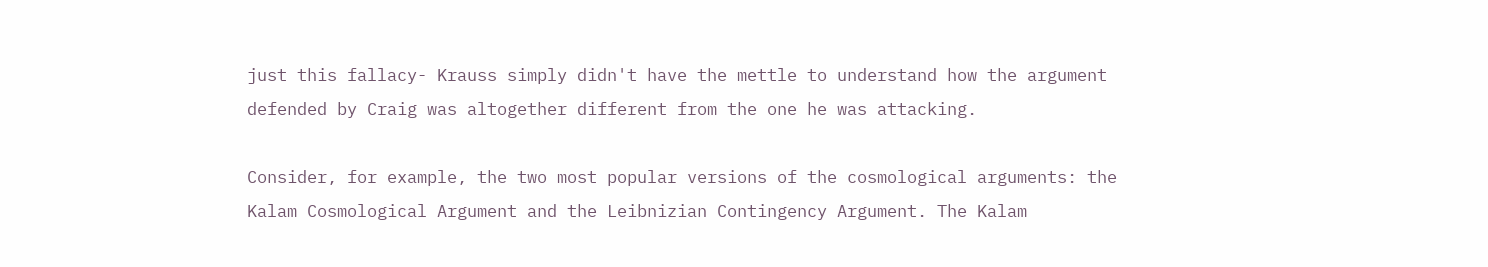just this fallacy- Krauss simply didn't have the mettle to understand how the argument defended by Craig was altogether different from the one he was attacking.

Consider, for example, the two most popular versions of the cosmological arguments: the Kalam Cosmological Argument and the Leibnizian Contingency Argument. The Kalam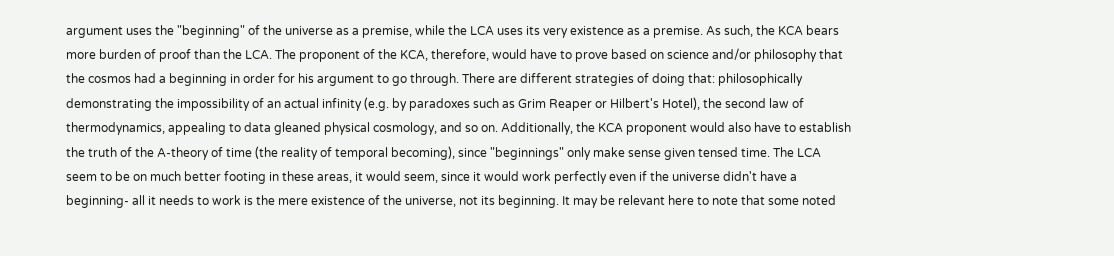argument uses the "beginning" of the universe as a premise, while the LCA uses its very existence as a premise. As such, the KCA bears more burden of proof than the LCA. The proponent of the KCA, therefore, would have to prove based on science and/or philosophy that the cosmos had a beginning in order for his argument to go through. There are different strategies of doing that: philosophically demonstrating the impossibility of an actual infinity (e.g. by paradoxes such as Grim Reaper or Hilbert's Hotel), the second law of thermodynamics, appealing to data gleaned physical cosmology, and so on. Additionally, the KCA proponent would also have to establish the truth of the A-theory of time (the reality of temporal becoming), since "beginnings" only make sense given tensed time. The LCA seem to be on much better footing in these areas, it would seem, since it would work perfectly even if the universe didn't have a beginning- all it needs to work is the mere existence of the universe, not its beginning. It may be relevant here to note that some noted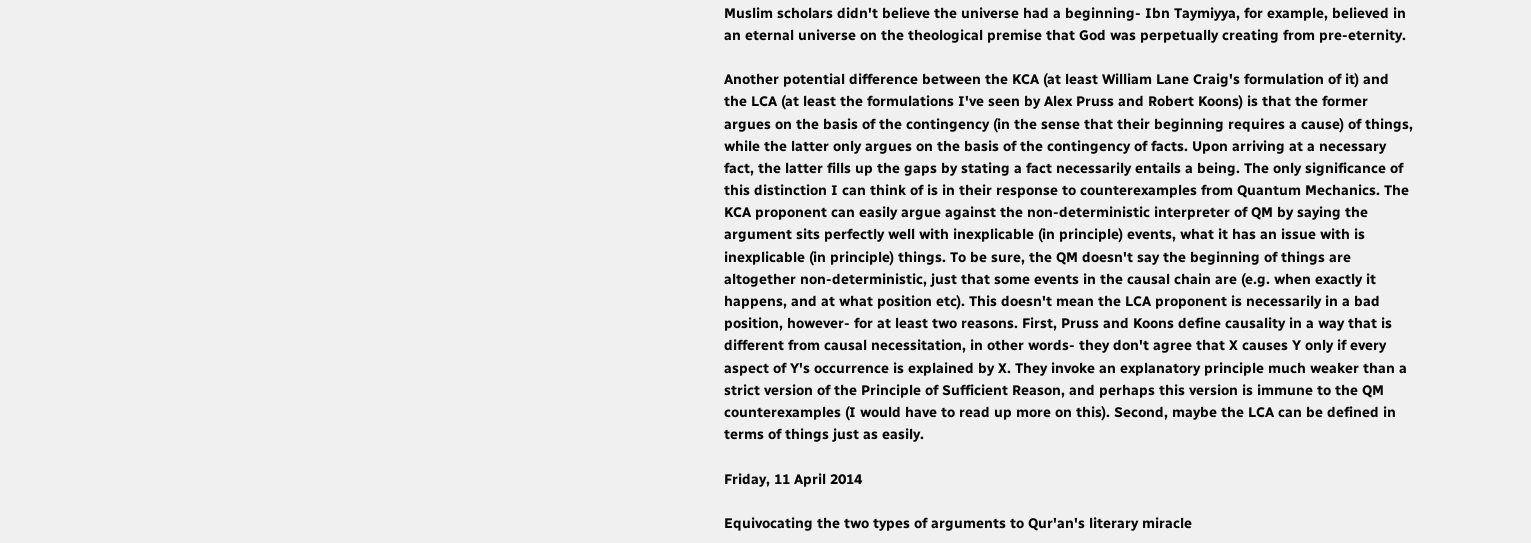Muslim scholars didn't believe the universe had a beginning- Ibn Taymiyya, for example, believed in an eternal universe on the theological premise that God was perpetually creating from pre-eternity.

Another potential difference between the KCA (at least William Lane Craig's formulation of it) and the LCA (at least the formulations I've seen by Alex Pruss and Robert Koons) is that the former argues on the basis of the contingency (in the sense that their beginning requires a cause) of things, while the latter only argues on the basis of the contingency of facts. Upon arriving at a necessary fact, the latter fills up the gaps by stating a fact necessarily entails a being. The only significance of this distinction I can think of is in their response to counterexamples from Quantum Mechanics. The KCA proponent can easily argue against the non-deterministic interpreter of QM by saying the argument sits perfectly well with inexplicable (in principle) events, what it has an issue with is inexplicable (in principle) things. To be sure, the QM doesn't say the beginning of things are altogether non-deterministic, just that some events in the causal chain are (e.g. when exactly it happens, and at what position etc). This doesn't mean the LCA proponent is necessarily in a bad position, however- for at least two reasons. First, Pruss and Koons define causality in a way that is different from causal necessitation, in other words- they don't agree that X causes Y only if every aspect of Y's occurrence is explained by X. They invoke an explanatory principle much weaker than a strict version of the Principle of Sufficient Reason, and perhaps this version is immune to the QM counterexamples (I would have to read up more on this). Second, maybe the LCA can be defined in terms of things just as easily.

Friday, 11 April 2014

Equivocating the two types of arguments to Qur'an's literary miracle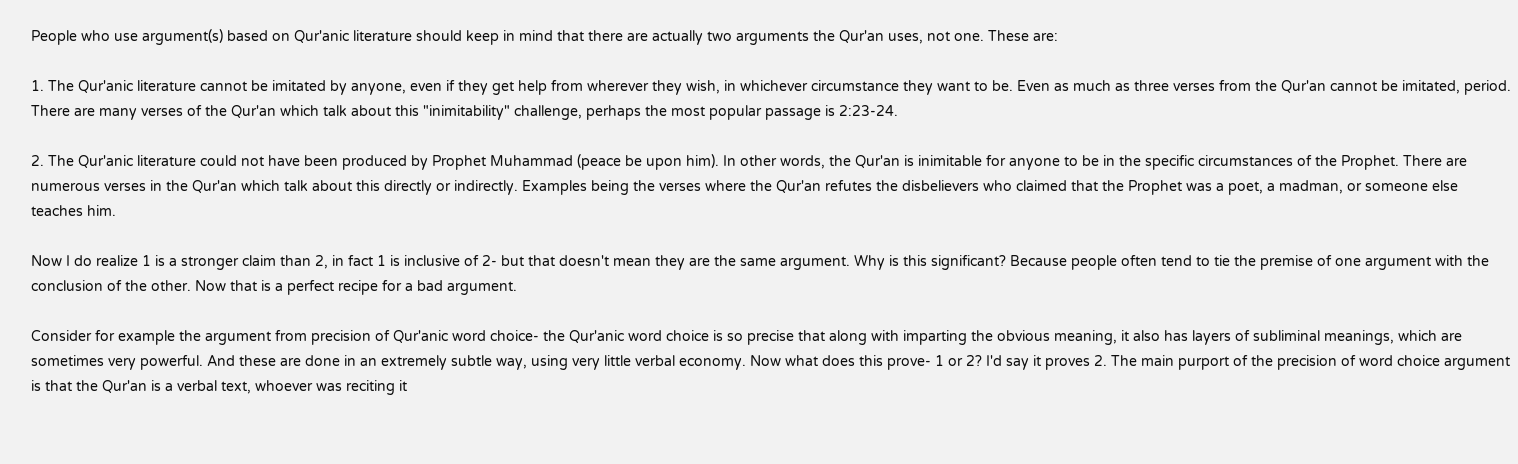People who use argument(s) based on Qur'anic literature should keep in mind that there are actually two arguments the Qur'an uses, not one. These are:

1. The Qur'anic literature cannot be imitated by anyone, even if they get help from wherever they wish, in whichever circumstance they want to be. Even as much as three verses from the Qur'an cannot be imitated, period. There are many verses of the Qur'an which talk about this "inimitability" challenge, perhaps the most popular passage is 2:23-24.

2. The Qur'anic literature could not have been produced by Prophet Muhammad (peace be upon him). In other words, the Qur'an is inimitable for anyone to be in the specific circumstances of the Prophet. There are numerous verses in the Qur'an which talk about this directly or indirectly. Examples being the verses where the Qur'an refutes the disbelievers who claimed that the Prophet was a poet, a madman, or someone else teaches him.

Now I do realize 1 is a stronger claim than 2, in fact 1 is inclusive of 2- but that doesn't mean they are the same argument. Why is this significant? Because people often tend to tie the premise of one argument with the conclusion of the other. Now that is a perfect recipe for a bad argument.

Consider for example the argument from precision of Qur'anic word choice- the Qur'anic word choice is so precise that along with imparting the obvious meaning, it also has layers of subliminal meanings, which are sometimes very powerful. And these are done in an extremely subtle way, using very little verbal economy. Now what does this prove- 1 or 2? I'd say it proves 2. The main purport of the precision of word choice argument is that the Qur'an is a verbal text, whoever was reciting it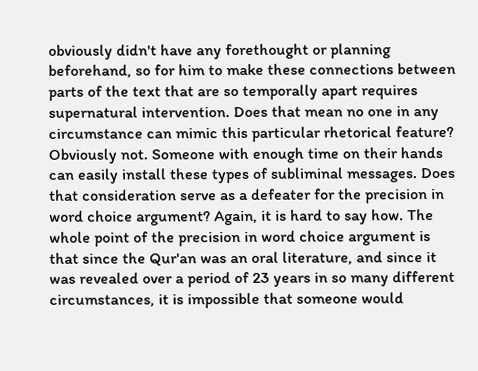obviously didn't have any forethought or planning beforehand, so for him to make these connections between parts of the text that are so temporally apart requires supernatural intervention. Does that mean no one in any circumstance can mimic this particular rhetorical feature? Obviously not. Someone with enough time on their hands can easily install these types of subliminal messages. Does that consideration serve as a defeater for the precision in word choice argument? Again, it is hard to say how. The whole point of the precision in word choice argument is that since the Qur'an was an oral literature, and since it was revealed over a period of 23 years in so many different circumstances, it is impossible that someone would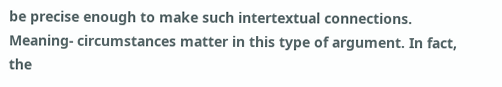be precise enough to make such intertextual connections. Meaning- circumstances matter in this type of argument. In fact, the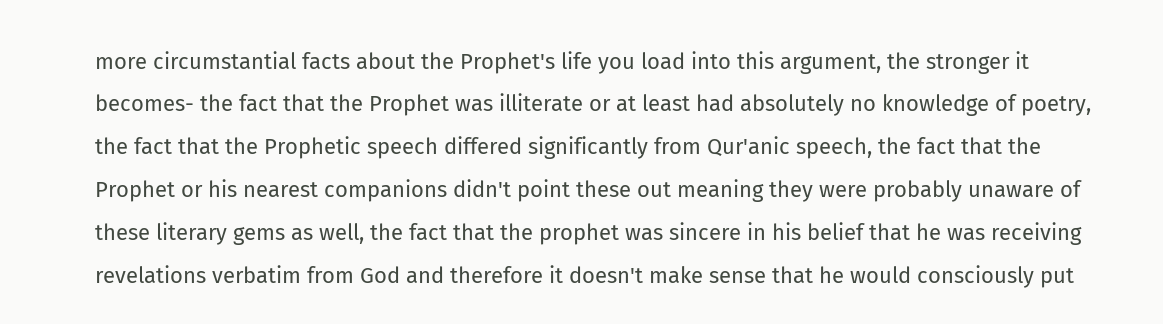more circumstantial facts about the Prophet's life you load into this argument, the stronger it becomes- the fact that the Prophet was illiterate or at least had absolutely no knowledge of poetry, the fact that the Prophetic speech differed significantly from Qur'anic speech, the fact that the Prophet or his nearest companions didn't point these out meaning they were probably unaware of these literary gems as well, the fact that the prophet was sincere in his belief that he was receiving revelations verbatim from God and therefore it doesn't make sense that he would consciously put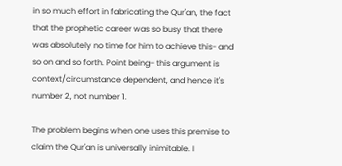in so much effort in fabricating the Qur'an, the fact that the prophetic career was so busy that there was absolutely no time for him to achieve this- and so on and so forth. Point being- this argument is context/circumstance dependent, and hence it's number 2, not number 1.

The problem begins when one uses this premise to claim the Qur'an is universally inimitable. I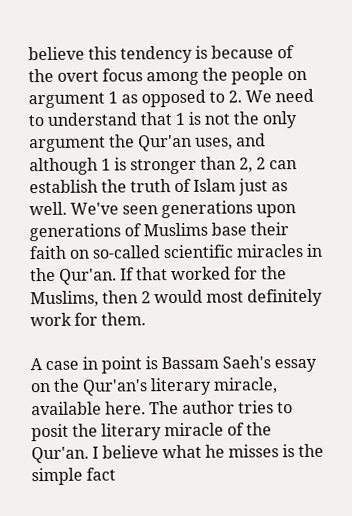believe this tendency is because of the overt focus among the people on argument 1 as opposed to 2. We need to understand that 1 is not the only argument the Qur'an uses, and although 1 is stronger than 2, 2 can establish the truth of Islam just as well. We've seen generations upon generations of Muslims base their faith on so-called scientific miracles in the Qur'an. If that worked for the Muslims, then 2 would most definitely work for them.

A case in point is Bassam Saeh's essay on the Qur'an's literary miracle, available here. The author tries to posit the literary miracle of the Qur'an. I believe what he misses is the simple fact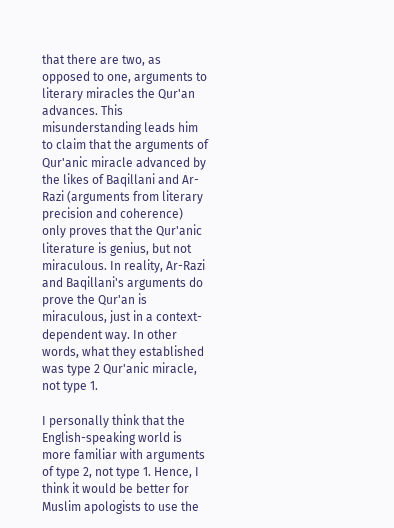that there are two, as opposed to one, arguments to literary miracles the Qur'an advances. This misunderstanding leads him to claim that the arguments of Qur'anic miracle advanced by the likes of Baqillani and Ar-Razi (arguments from literary precision and coherence) only proves that the Qur'anic literature is genius, but not miraculous. In reality, Ar-Razi and Baqillani's arguments do prove the Qur'an is miraculous, just in a context-dependent way. In other words, what they established was type 2 Qur'anic miracle, not type 1.

I personally think that the English-speaking world is more familiar with arguments of type 2, not type 1. Hence, I think it would be better for Muslim apologists to use the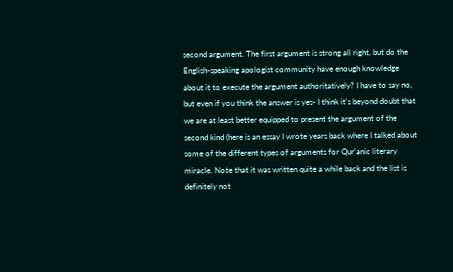second argument. The first argument is strong all right, but do the English-speaking apologist community have enough knowledge about it to execute the argument authoritatively? I have to say no, but even if you think the answer is yes- I think it's beyond doubt that we are at least better equipped to present the argument of the second kind (here is an essay I wrote years back where I talked about some of the different types of arguments for Qur'anic literary miracle. Note that it was written quite a while back and the list is definitely not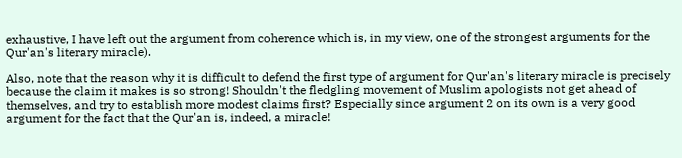exhaustive, I have left out the argument from coherence which is, in my view, one of the strongest arguments for the Qur'an's literary miracle).

Also, note that the reason why it is difficult to defend the first type of argument for Qur'an's literary miracle is precisely because the claim it makes is so strong! Shouldn't the fledgling movement of Muslim apologists not get ahead of themselves, and try to establish more modest claims first? Especially since argument 2 on its own is a very good argument for the fact that the Qur'an is, indeed, a miracle!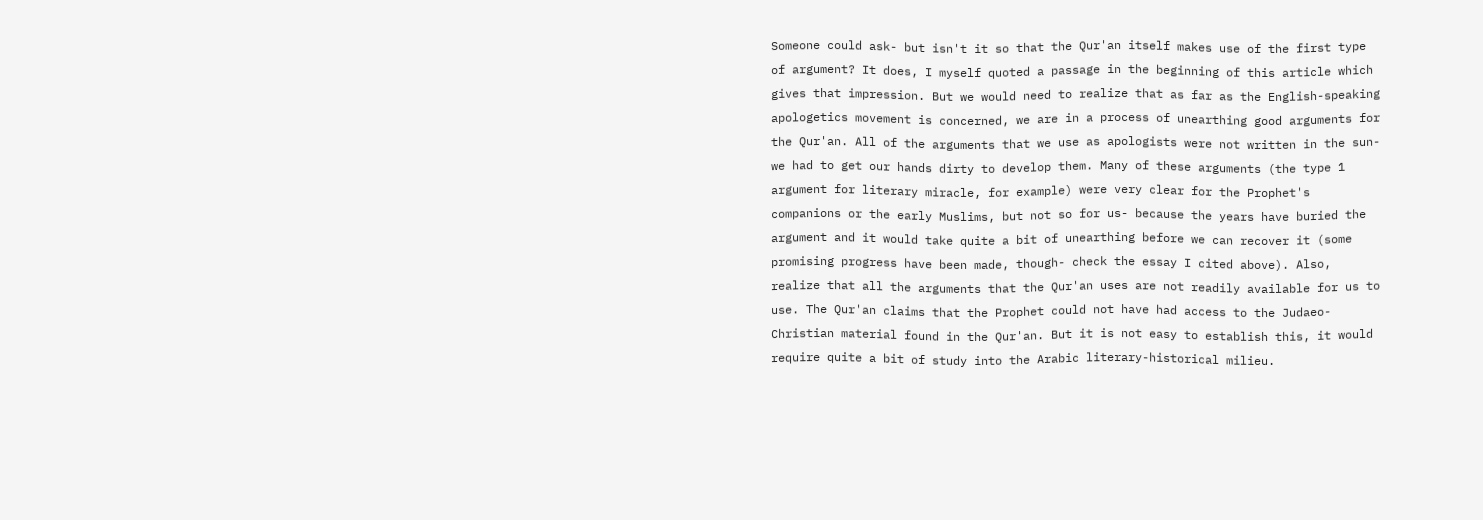Someone could ask- but isn't it so that the Qur'an itself makes use of the first type of argument? It does, I myself quoted a passage in the beginning of this article which gives that impression. But we would need to realize that as far as the English-speaking apologetics movement is concerned, we are in a process of unearthing good arguments for the Qur'an. All of the arguments that we use as apologists were not written in the sun- we had to get our hands dirty to develop them. Many of these arguments (the type 1 argument for literary miracle, for example) were very clear for the Prophet's companions or the early Muslims, but not so for us- because the years have buried the argument and it would take quite a bit of unearthing before we can recover it (some promising progress have been made, though- check the essay I cited above). Also, realize that all the arguments that the Qur'an uses are not readily available for us to use. The Qur'an claims that the Prophet could not have had access to the Judaeo-Christian material found in the Qur'an. But it is not easy to establish this, it would require quite a bit of study into the Arabic literary-historical milieu.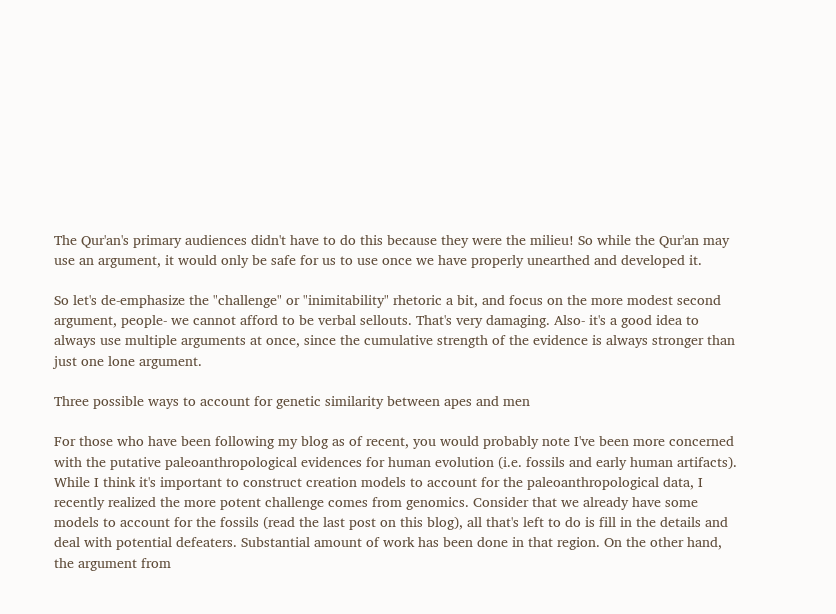The Qur'an's primary audiences didn't have to do this because they were the milieu! So while the Qur'an may use an argument, it would only be safe for us to use once we have properly unearthed and developed it.

So let's de-emphasize the "challenge" or "inimitability" rhetoric a bit, and focus on the more modest second argument, people- we cannot afford to be verbal sellouts. That's very damaging. Also- it's a good idea to always use multiple arguments at once, since the cumulative strength of the evidence is always stronger than just one lone argument.

Three possible ways to account for genetic similarity between apes and men

For those who have been following my blog as of recent, you would probably note I've been more concerned with the putative paleoanthropological evidences for human evolution (i.e. fossils and early human artifacts). While I think it's important to construct creation models to account for the paleoanthropological data, I recently realized the more potent challenge comes from genomics. Consider that we already have some models to account for the fossils (read the last post on this blog), all that's left to do is fill in the details and deal with potential defeaters. Substantial amount of work has been done in that region. On the other hand, the argument from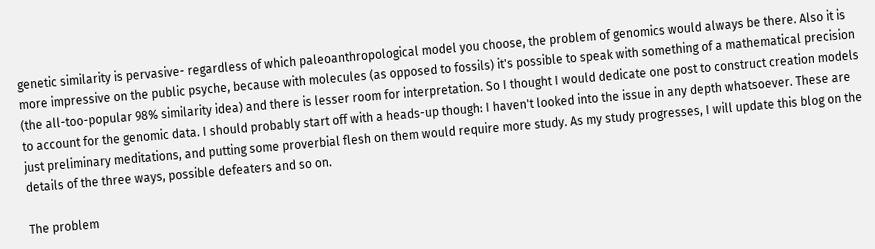genetic similarity is pervasive- regardless of which paleoanthropological model you choose, the problem of genomics would always be there. Also it is more impressive on the public psyche, because with molecules (as opposed to fossils) it's possible to speak with something of a mathematical precision (the all-too-popular 98% similarity idea) and there is lesser room for interpretation. So I thought I would dedicate one post to construct creation models to account for the genomic data. I should probably start off with a heads-up though: I haven't looked into the issue in any depth whatsoever. These are just preliminary meditations, and putting some proverbial flesh on them would require more study. As my study progresses, I will update this blog on the details of the three ways, possible defeaters and so on.

The problem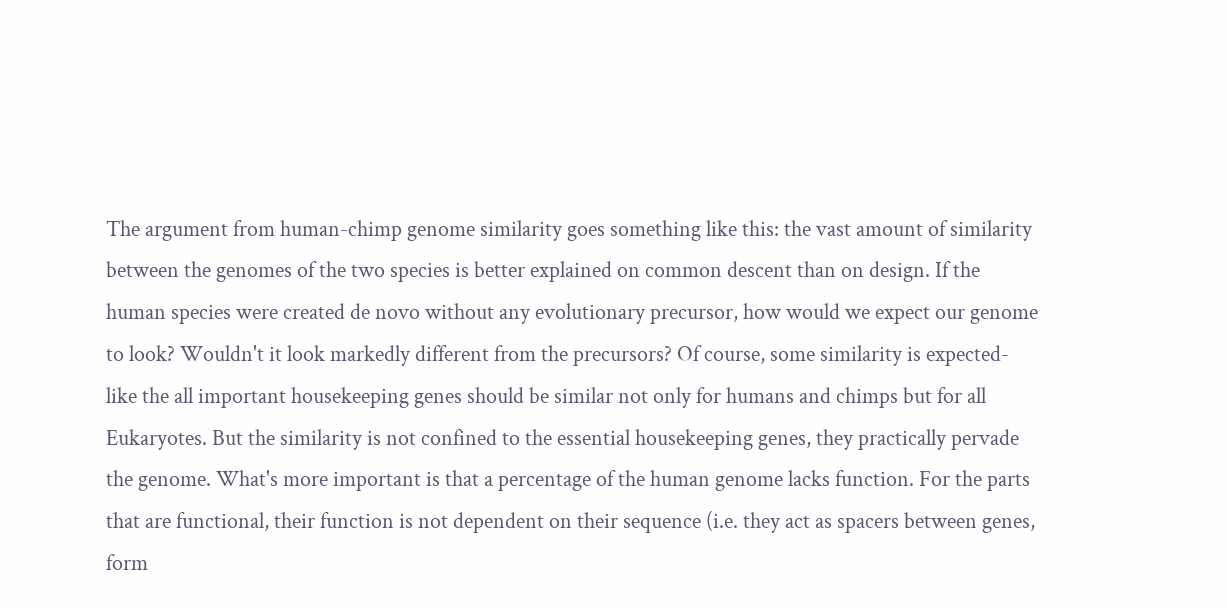The argument from human-chimp genome similarity goes something like this: the vast amount of similarity between the genomes of the two species is better explained on common descent than on design. If the human species were created de novo without any evolutionary precursor, how would we expect our genome to look? Wouldn't it look markedly different from the precursors? Of course, some similarity is expected- like the all important housekeeping genes should be similar not only for humans and chimps but for all Eukaryotes. But the similarity is not confined to the essential housekeeping genes, they practically pervade the genome. What's more important is that a percentage of the human genome lacks function. For the parts that are functional, their function is not dependent on their sequence (i.e. they act as spacers between genes, form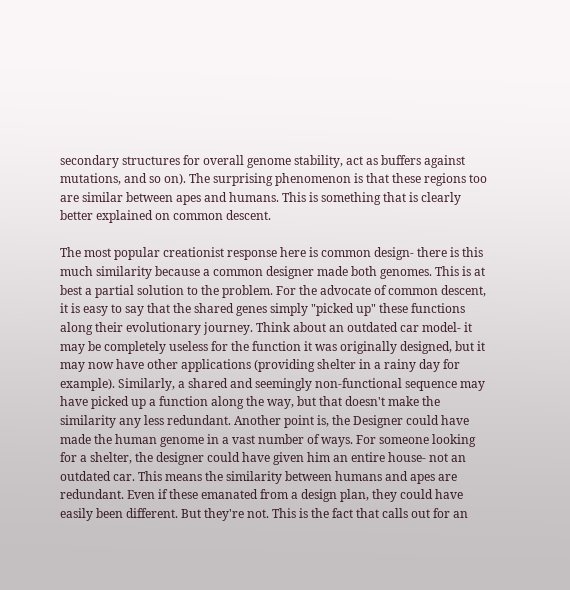secondary structures for overall genome stability, act as buffers against mutations, and so on). The surprising phenomenon is that these regions too are similar between apes and humans. This is something that is clearly better explained on common descent.

The most popular creationist response here is common design- there is this much similarity because a common designer made both genomes. This is at best a partial solution to the problem. For the advocate of common descent, it is easy to say that the shared genes simply "picked up" these functions along their evolutionary journey. Think about an outdated car model- it may be completely useless for the function it was originally designed, but it may now have other applications (providing shelter in a rainy day for example). Similarly, a shared and seemingly non-functional sequence may have picked up a function along the way, but that doesn't make the similarity any less redundant. Another point is, the Designer could have made the human genome in a vast number of ways. For someone looking for a shelter, the designer could have given him an entire house- not an outdated car. This means the similarity between humans and apes are redundant. Even if these emanated from a design plan, they could have easily been different. But they're not. This is the fact that calls out for an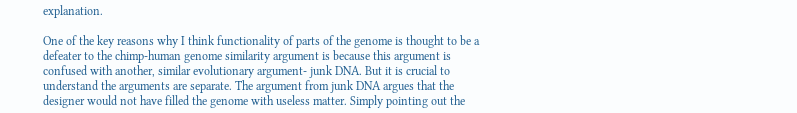explanation.

One of the key reasons why I think functionality of parts of the genome is thought to be a defeater to the chimp-human genome similarity argument is because this argument is confused with another, similar evolutionary argument- junk DNA. But it is crucial to understand the arguments are separate. The argument from junk DNA argues that the designer would not have filled the genome with useless matter. Simply pointing out the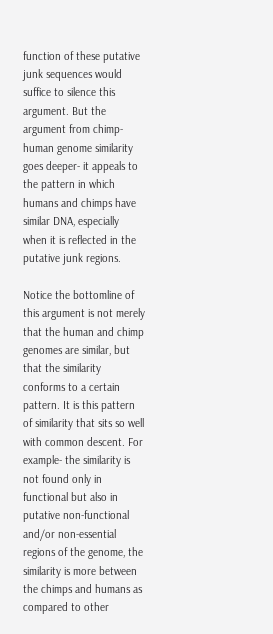function of these putative junk sequences would suffice to silence this argument. But the argument from chimp-human genome similarity goes deeper- it appeals to the pattern in which humans and chimps have similar DNA, especially when it is reflected in the putative junk regions.

Notice the bottomline of this argument is not merely that the human and chimp genomes are similar, but that the similarity conforms to a certain pattern. It is this pattern of similarity that sits so well with common descent. For example- the similarity is not found only in functional but also in putative non-functional and/or non-essential regions of the genome, the similarity is more between the chimps and humans as compared to other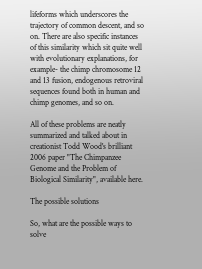lifeforms which underscores the trajectory of common descent, and so on. There are also specific instances of this similarity which sit quite well with evolutionary explanations, for example- the chimp chromosome 12 and 13 fusion, endogenous retroviral sequences found both in human and chimp genomes, and so on.

All of these problems are neatly summarized and talked about in creationist Todd Wood's brilliant 2006 paper "The Chimpanzee Genome and the Problem of Biological Similarity", available here.

The possible solutions

So, what are the possible ways to solve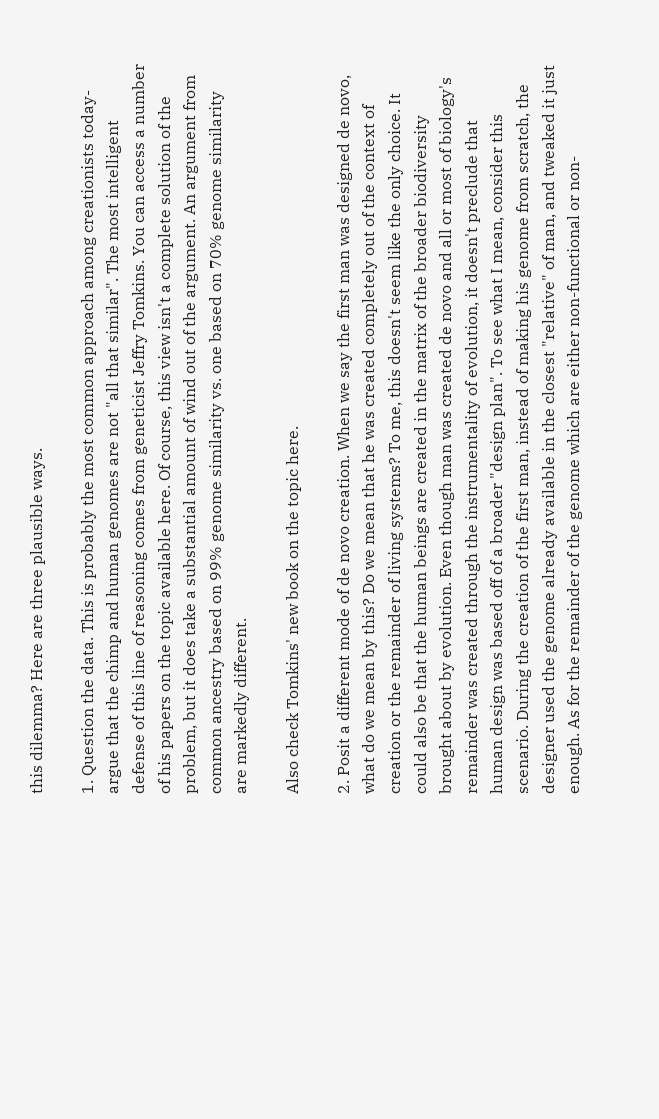this dilemma? Here are three plausible ways.

1. Question the data. This is probably the most common approach among creationists today- argue that the chimp and human genomes are not "all that similar". The most intelligent defense of this line of reasoning comes from geneticist Jeffry Tomkins. You can access a number of his papers on the topic available here. Of course, this view isn't a complete solution of the problem, but it does take a substantial amount of wind out of the argument. An argument from common ancestry based on 99% genome similarity vs. one based on 70% genome similarity are markedly different.

Also check Tomkins' new book on the topic here.

2. Posit a different mode of de novo creation. When we say the first man was designed de novo, what do we mean by this? Do we mean that he was created completely out of the context of creation or the remainder of living systems? To me, this doesn't seem like the only choice. It could also be that the human beings are created in the matrix of the broader biodiversity brought about by evolution. Even though man was created de novo and all or most of biology's remainder was created through the instrumentality of evolution, it doesn't preclude that human design was based off of a broader "design plan". To see what I mean, consider this scenario. During the creation of the first man, instead of making his genome from scratch, the designer used the genome already available in the closest "relative" of man, and tweaked it just enough. As for the remainder of the genome which are either non-functional or non-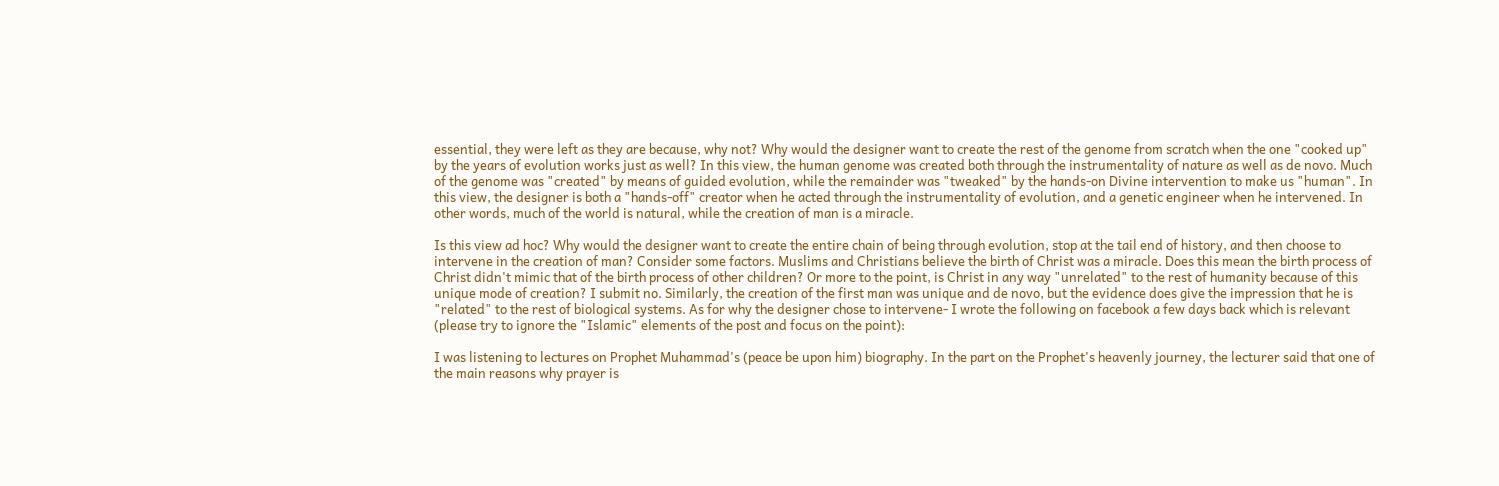essential, they were left as they are because, why not? Why would the designer want to create the rest of the genome from scratch when the one "cooked up" by the years of evolution works just as well? In this view, the human genome was created both through the instrumentality of nature as well as de novo. Much of the genome was "created" by means of guided evolution, while the remainder was "tweaked" by the hands-on Divine intervention to make us "human". In this view, the designer is both a "hands-off" creator when he acted through the instrumentality of evolution, and a genetic engineer when he intervened. In other words, much of the world is natural, while the creation of man is a miracle.

Is this view ad hoc? Why would the designer want to create the entire chain of being through evolution, stop at the tail end of history, and then choose to intervene in the creation of man? Consider some factors. Muslims and Christians believe the birth of Christ was a miracle. Does this mean the birth process of Christ didn't mimic that of the birth process of other children? Or more to the point, is Christ in any way "unrelated" to the rest of humanity because of this unique mode of creation? I submit no. Similarly, the creation of the first man was unique and de novo, but the evidence does give the impression that he is "related" to the rest of biological systems. As for why the designer chose to intervene- I wrote the following on facebook a few days back which is relevant (please try to ignore the "Islamic" elements of the post and focus on the point):

I was listening to lectures on Prophet Muhammad's (peace be upon him) biography. In the part on the Prophet's heavenly journey, the lecturer said that one of the main reasons why prayer is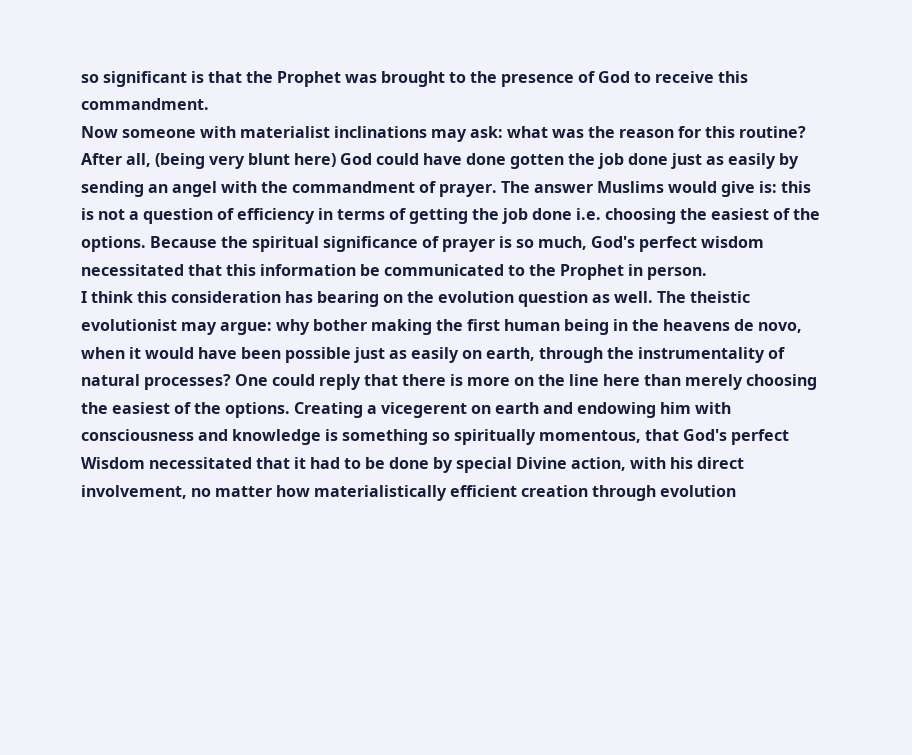so significant is that the Prophet was brought to the presence of God to receive this commandment.
Now someone with materialist inclinations may ask: what was the reason for this routine? After all, (being very blunt here) God could have done gotten the job done just as easily by sending an angel with the commandment of prayer. The answer Muslims would give is: this is not a question of efficiency in terms of getting the job done i.e. choosing the easiest of the options. Because the spiritual significance of prayer is so much, God's perfect wisdom necessitated that this information be communicated to the Prophet in person.
I think this consideration has bearing on the evolution question as well. The theistic evolutionist may argue: why bother making the first human being in the heavens de novo, when it would have been possible just as easily on earth, through the instrumentality of natural processes? One could reply that there is more on the line here than merely choosing the easiest of the options. Creating a vicegerent on earth and endowing him with consciousness and knowledge is something so spiritually momentous, that God's perfect Wisdom necessitated that it had to be done by special Divine action, with his direct involvement, no matter how materialistically efficient creation through evolution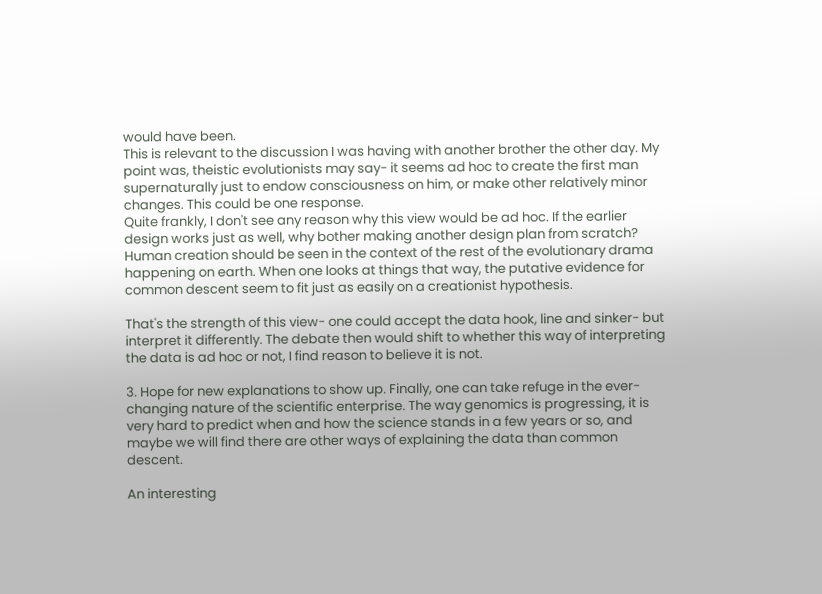would have been.
This is relevant to the discussion I was having with another brother the other day. My point was, theistic evolutionists may say- it seems ad hoc to create the first man supernaturally just to endow consciousness on him, or make other relatively minor changes. This could be one response.
Quite frankly, I don't see any reason why this view would be ad hoc. If the earlier design works just as well, why bother making another design plan from scratch? Human creation should be seen in the context of the rest of the evolutionary drama happening on earth. When one looks at things that way, the putative evidence for common descent seem to fit just as easily on a creationist hypothesis.

That's the strength of this view- one could accept the data hook, line and sinker- but interpret it differently. The debate then would shift to whether this way of interpreting the data is ad hoc or not, I find reason to believe it is not.

3. Hope for new explanations to show up. Finally, one can take refuge in the ever-changing nature of the scientific enterprise. The way genomics is progressing, it is very hard to predict when and how the science stands in a few years or so, and maybe we will find there are other ways of explaining the data than common descent.

An interesting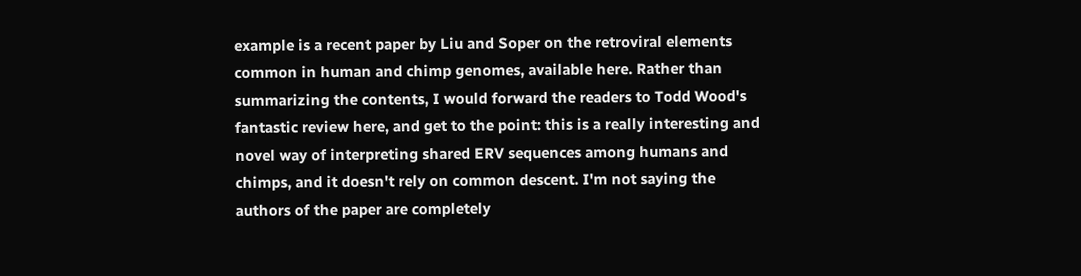example is a recent paper by Liu and Soper on the retroviral elements common in human and chimp genomes, available here. Rather than summarizing the contents, I would forward the readers to Todd Wood's fantastic review here, and get to the point: this is a really interesting and novel way of interpreting shared ERV sequences among humans and chimps, and it doesn't rely on common descent. I'm not saying the authors of the paper are completely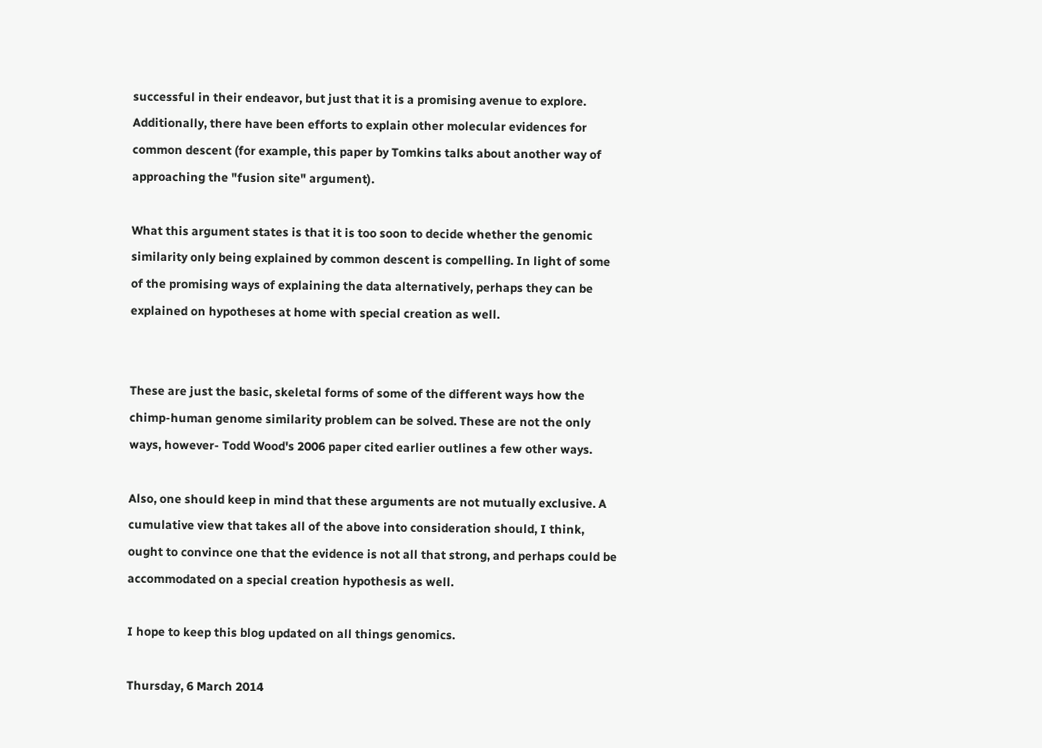successful in their endeavor, but just that it is a promising avenue to explore. Additionally, there have been efforts to explain other molecular evidences for common descent (for example, this paper by Tomkins talks about another way of approaching the "fusion site" argument).

What this argument states is that it is too soon to decide whether the genomic similarity only being explained by common descent is compelling. In light of some of the promising ways of explaining the data alternatively, perhaps they can be explained on hypotheses at home with special creation as well.


These are just the basic, skeletal forms of some of the different ways how the chimp-human genome similarity problem can be solved. These are not the only ways, however- Todd Wood's 2006 paper cited earlier outlines a few other ways.

Also, one should keep in mind that these arguments are not mutually exclusive. A cumulative view that takes all of the above into consideration should, I think, ought to convince one that the evidence is not all that strong, and perhaps could be accommodated on a special creation hypothesis as well.

I hope to keep this blog updated on all things genomics.

Thursday, 6 March 2014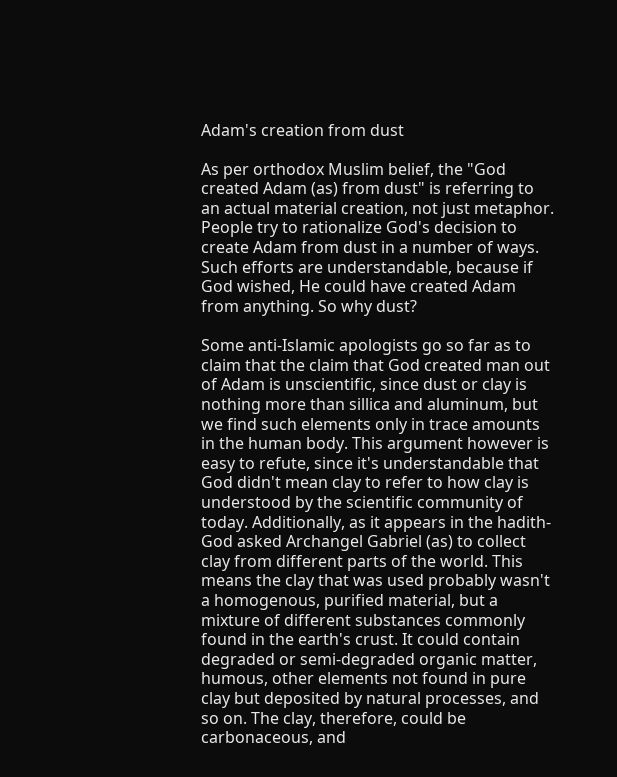Adam's creation from dust

As per orthodox Muslim belief, the "God created Adam (as) from dust" is referring to an actual material creation, not just metaphor. People try to rationalize God's decision to create Adam from dust in a number of ways. Such efforts are understandable, because if God wished, He could have created Adam from anything. So why dust?

Some anti-Islamic apologists go so far as to claim that the claim that God created man out of Adam is unscientific, since dust or clay is nothing more than sillica and aluminum, but we find such elements only in trace amounts in the human body. This argument however is easy to refute, since it's understandable that God didn't mean clay to refer to how clay is understood by the scientific community of today. Additionally, as it appears in the hadith- God asked Archangel Gabriel (as) to collect clay from different parts of the world. This means the clay that was used probably wasn't a homogenous, purified material, but a mixture of different substances commonly found in the earth's crust. It could contain degraded or semi-degraded organic matter, humous, other elements not found in pure clay but deposited by natural processes, and so on. The clay, therefore, could be carbonaceous, and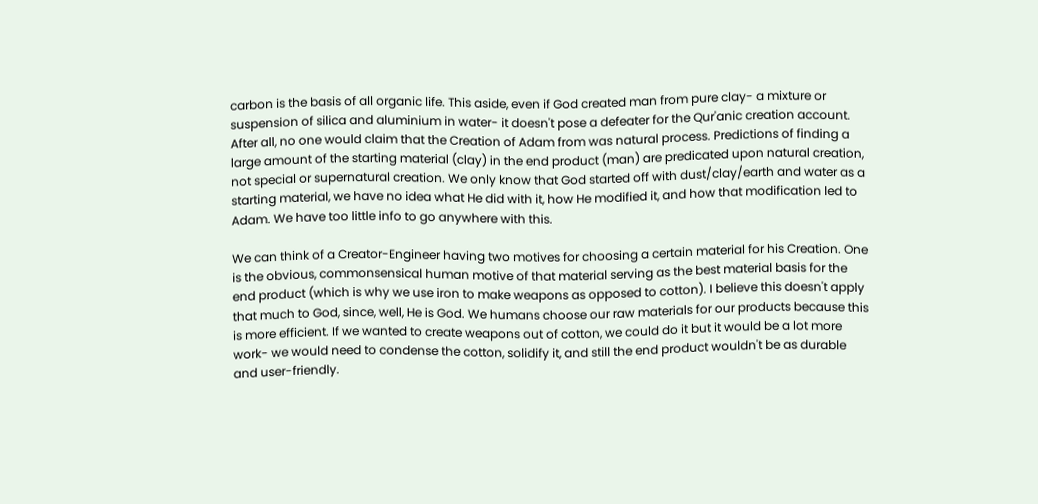carbon is the basis of all organic life. This aside, even if God created man from pure clay- a mixture or suspension of silica and aluminium in water- it doesn't pose a defeater for the Qur'anic creation account. After all, no one would claim that the Creation of Adam from was natural process. Predictions of finding a large amount of the starting material (clay) in the end product (man) are predicated upon natural creation, not special or supernatural creation. We only know that God started off with dust/clay/earth and water as a starting material, we have no idea what He did with it, how He modified it, and how that modification led to Adam. We have too little info to go anywhere with this.

We can think of a Creator-Engineer having two motives for choosing a certain material for his Creation. One is the obvious, commonsensical human motive of that material serving as the best material basis for the end product (which is why we use iron to make weapons as opposed to cotton). I believe this doesn't apply that much to God, since, well, He is God. We humans choose our raw materials for our products because this is more efficient. If we wanted to create weapons out of cotton, we could do it but it would be a lot more work- we would need to condense the cotton, solidify it, and still the end product wouldn't be as durable and user-friendly.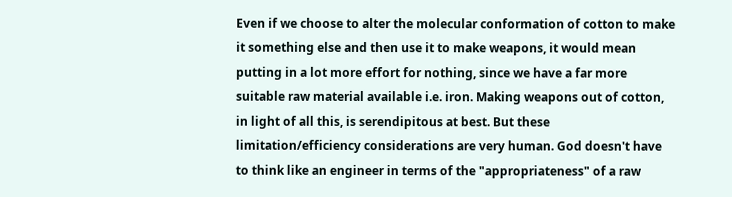Even if we choose to alter the molecular conformation of cotton to make it something else and then use it to make weapons, it would mean putting in a lot more effort for nothing, since we have a far more suitable raw material available i.e. iron. Making weapons out of cotton, in light of all this, is serendipitous at best. But these limitation/efficiency considerations are very human. God doesn't have to think like an engineer in terms of the "appropriateness" of a raw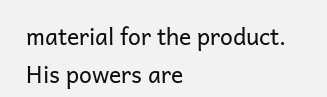material for the product. His powers are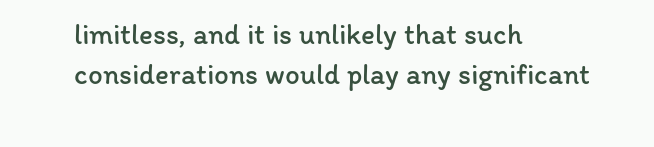limitless, and it is unlikely that such considerations would play any significant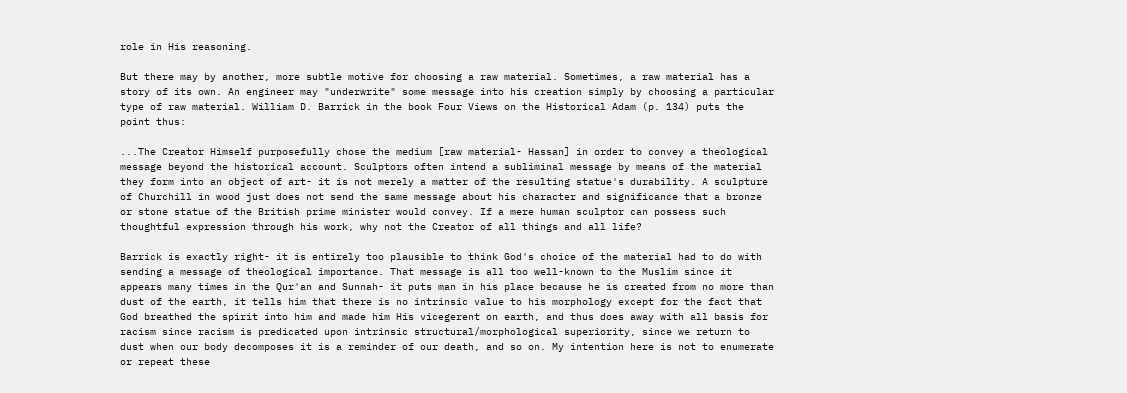role in His reasoning.

But there may by another, more subtle motive for choosing a raw material. Sometimes, a raw material has a story of its own. An engineer may "underwrite" some message into his creation simply by choosing a particular type of raw material. William D. Barrick in the book Four Views on the Historical Adam (p. 134) puts the point thus:

...The Creator Himself purposefully chose the medium [raw material- Hassan] in order to convey a theological message beyond the historical account. Sculptors often intend a subliminal message by means of the material they form into an object of art- it is not merely a matter of the resulting statue's durability. A sculpture of Churchill in wood just does not send the same message about his character and significance that a bronze or stone statue of the British prime minister would convey. If a mere human sculptor can possess such thoughtful expression through his work, why not the Creator of all things and all life?

Barrick is exactly right- it is entirely too plausible to think God's choice of the material had to do with sending a message of theological importance. That message is all too well-known to the Muslim since it appears many times in the Qur'an and Sunnah- it puts man in his place because he is created from no more than dust of the earth, it tells him that there is no intrinsic value to his morphology except for the fact that God breathed the spirit into him and made him His vicegerent on earth, and thus does away with all basis for racism since racism is predicated upon intrinsic structural/morphological superiority, since we return to dust when our body decomposes it is a reminder of our death, and so on. My intention here is not to enumerate or repeat these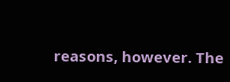reasons, however. The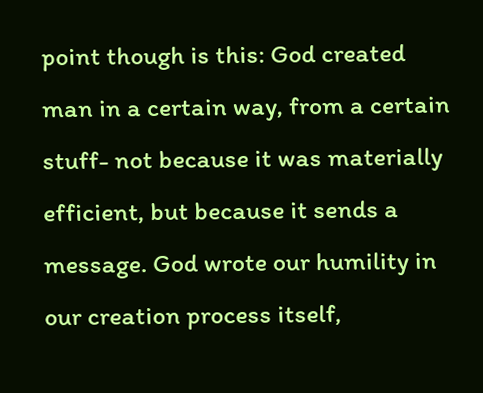point though is this: God created man in a certain way, from a certain stuff- not because it was materially efficient, but because it sends a message. God wrote our humility in our creation process itself,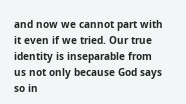and now we cannot part with it even if we tried. Our true identity is inseparable from us not only because God says so in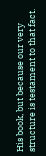His book, but because our very structure is testament to that fact.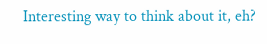Interesting way to think about it, eh?